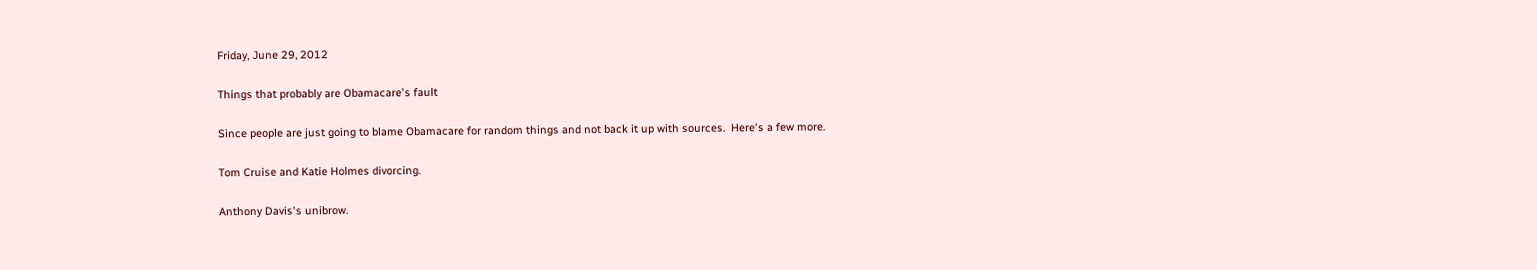Friday, June 29, 2012

Things that probably are Obamacare's fault

Since people are just going to blame Obamacare for random things and not back it up with sources.  Here's a few more.

Tom Cruise and Katie Holmes divorcing.

Anthony Davis's unibrow.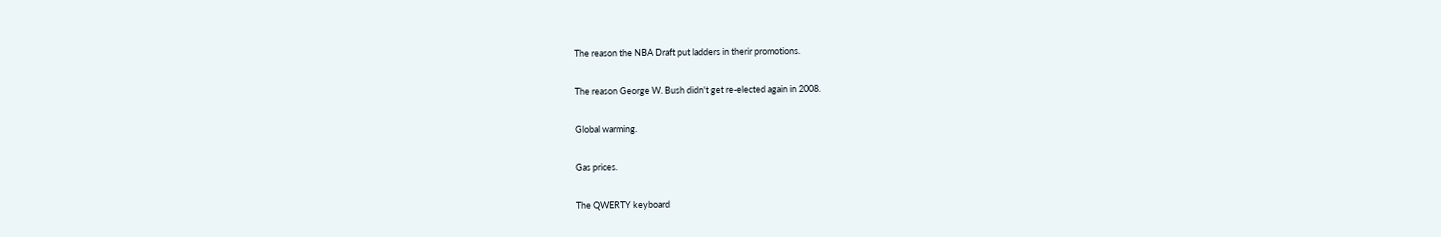The reason the NBA Draft put ladders in therir promotions.

The reason George W. Bush didn't get re-elected again in 2008.

Global warming.

Gas prices.

The QWERTY keyboard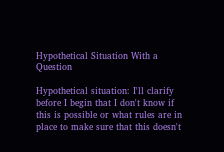Hypothetical Situation With a Question

Hypothetical situation: I'll clarify before I begin that I don't know if this is possible or what rules are in place to make sure that this doesn't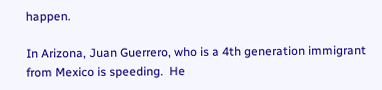happen.

In Arizona, Juan Guerrero, who is a 4th generation immigrant from Mexico is speeding.  He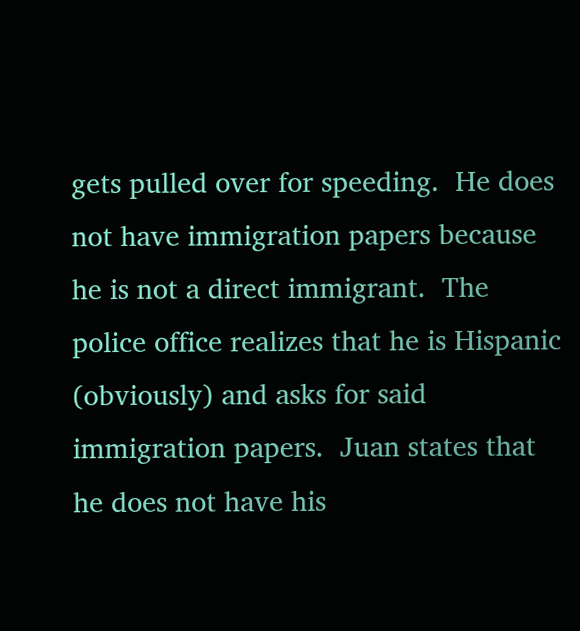gets pulled over for speeding.  He does not have immigration papers because he is not a direct immigrant.  The police office realizes that he is Hispanic (obviously) and asks for said immigration papers.  Juan states that he does not have his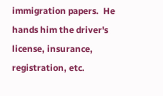immigration papers.  He hands him the driver's license, insurance, registration, etc.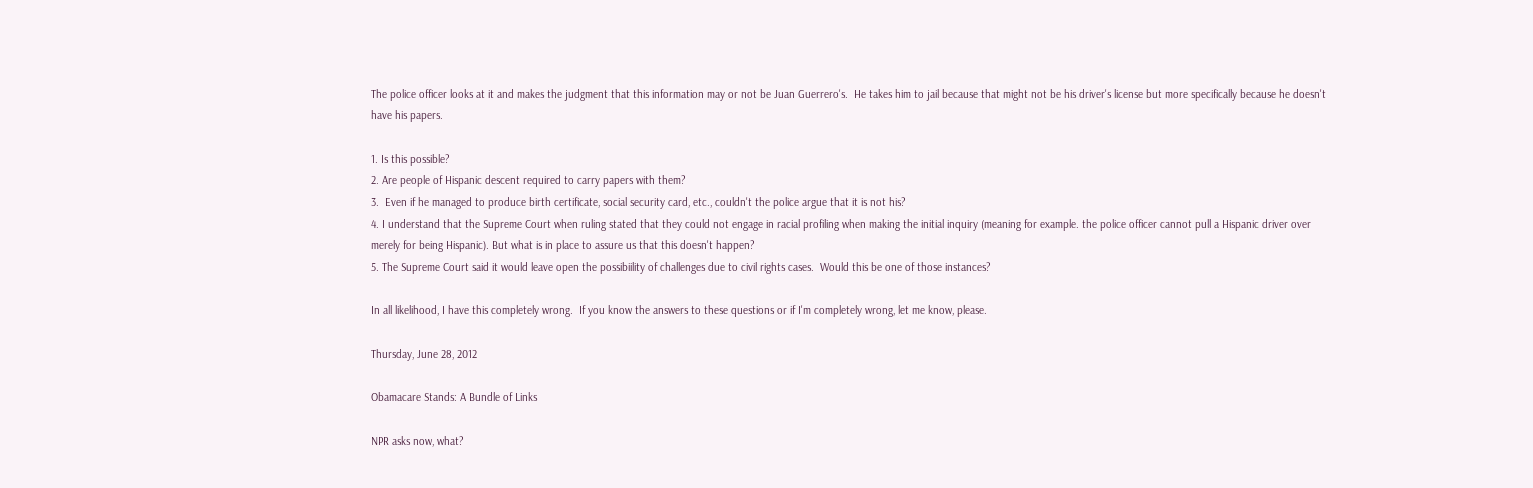The police officer looks at it and makes the judgment that this information may or not be Juan Guerrero's.  He takes him to jail because that might not be his driver's license but more specifically because he doesn't have his papers.

1. Is this possible?
2. Are people of Hispanic descent required to carry papers with them?
3.  Even if he managed to produce birth certificate, social security card, etc., couldn't the police argue that it is not his?
4. I understand that the Supreme Court when ruling stated that they could not engage in racial profiling when making the initial inquiry (meaning for example. the police officer cannot pull a Hispanic driver over merely for being Hispanic). But what is in place to assure us that this doesn't happen?
5. The Supreme Court said it would leave open the possibiility of challenges due to civil rights cases.  Would this be one of those instances?

In all likelihood, I have this completely wrong.  If you know the answers to these questions or if I'm completely wrong, let me know, please.

Thursday, June 28, 2012

Obamacare Stands: A Bundle of Links

NPR asks now, what?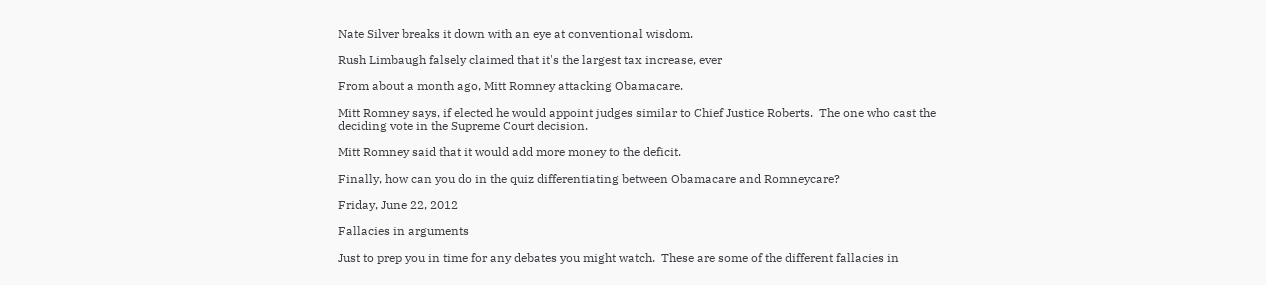Nate Silver breaks it down with an eye at conventional wisdom.

Rush Limbaugh falsely claimed that it's the largest tax increase, ever

From about a month ago, Mitt Romney attacking Obamacare.

Mitt Romney says, if elected he would appoint judges similar to Chief Justice Roberts.  The one who cast the deciding vote in the Supreme Court decision.

Mitt Romney said that it would add more money to the deficit.

Finally, how can you do in the quiz differentiating between Obamacare and Romneycare?

Friday, June 22, 2012

Fallacies in arguments

Just to prep you in time for any debates you might watch.  These are some of the different fallacies in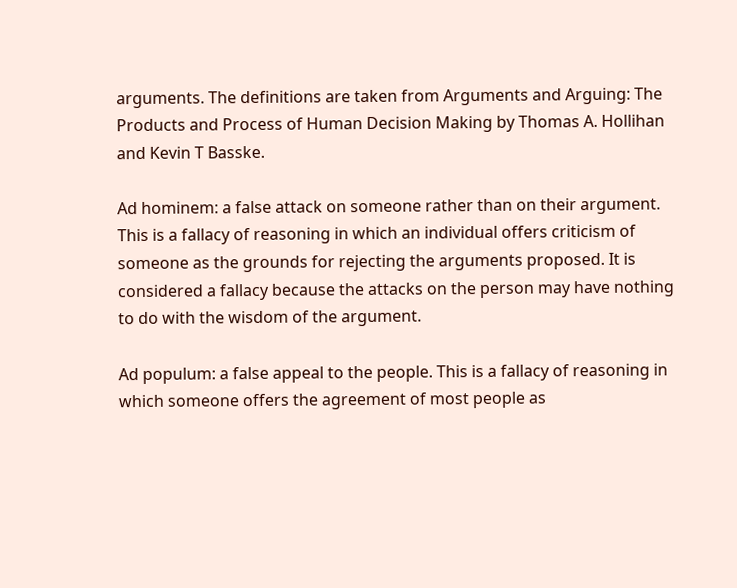arguments. The definitions are taken from Arguments and Arguing: The Products and Process of Human Decision Making by Thomas A. Hollihan and Kevin T Basske.

Ad hominem: a false attack on someone rather than on their argument. This is a fallacy of reasoning in which an individual offers criticism of someone as the grounds for rejecting the arguments proposed. It is considered a fallacy because the attacks on the person may have nothing to do with the wisdom of the argument.

Ad populum: a false appeal to the people. This is a fallacy of reasoning in which someone offers the agreement of most people as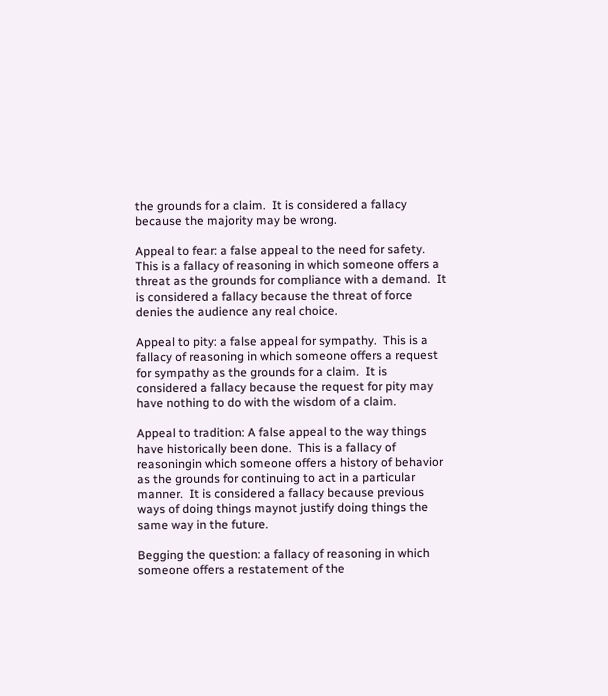the grounds for a claim.  It is considered a fallacy because the majority may be wrong.

Appeal to fear: a false appeal to the need for safety.  This is a fallacy of reasoning in which someone offers a threat as the grounds for compliance with a demand.  It is considered a fallacy because the threat of force denies the audience any real choice.

Appeal to pity: a false appeal for sympathy.  This is a fallacy of reasoning in which someone offers a request for sympathy as the grounds for a claim.  It is considered a fallacy because the request for pity may have nothing to do with the wisdom of a claim.

Appeal to tradition: A false appeal to the way things have historically been done.  This is a fallacy of reasoningin which someone offers a history of behavior as the grounds for continuing to act in a particular manner.  It is considered a fallacy because previous ways of doing things maynot justify doing things the same way in the future.

Begging the question: a fallacy of reasoning in which someone offers a restatement of the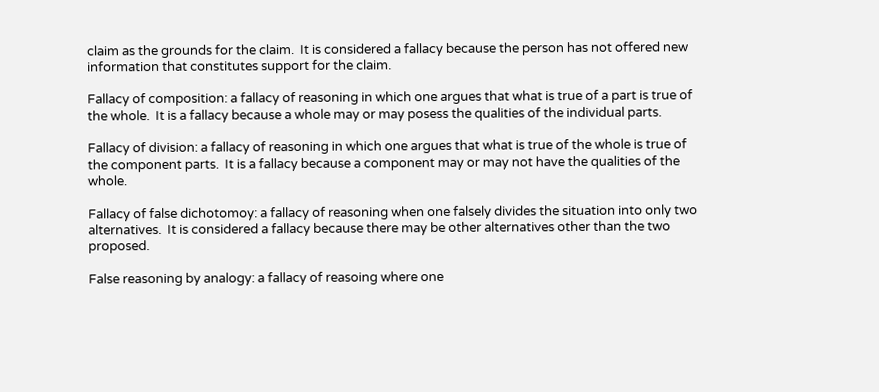claim as the grounds for the claim.  It is considered a fallacy because the person has not offered new information that constitutes support for the claim.

Fallacy of composition: a fallacy of reasoning in which one argues that what is true of a part is true of the whole.  It is a fallacy because a whole may or may posess the qualities of the individual parts.

Fallacy of division: a fallacy of reasoning in which one argues that what is true of the whole is true of the component parts.  It is a fallacy because a component may or may not have the qualities of the whole.

Fallacy of false dichotomoy: a fallacy of reasoning when one falsely divides the situation into only two alternatives.  It is considered a fallacy because there may be other alternatives other than the two proposed.

False reasoning by analogy: a fallacy of reasoing where one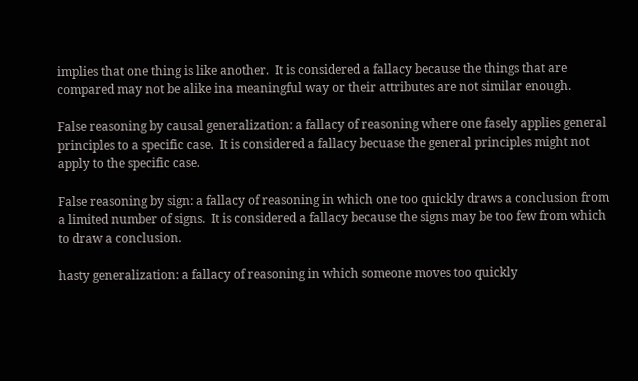implies that one thing is like another.  It is considered a fallacy because the things that are compared may not be alike ina meaningful way or their attributes are not similar enough.

False reasoning by causal generalization: a fallacy of reasoning where one fasely applies general principles to a specific case.  It is considered a fallacy becuase the general principles might not apply to the specific case.

False reasoning by sign: a fallacy of reasoning in which one too quickly draws a conclusion from a limited number of signs.  It is considered a fallacy because the signs may be too few from which to draw a conclusion.

hasty generalization: a fallacy of reasoning in which someone moves too quickly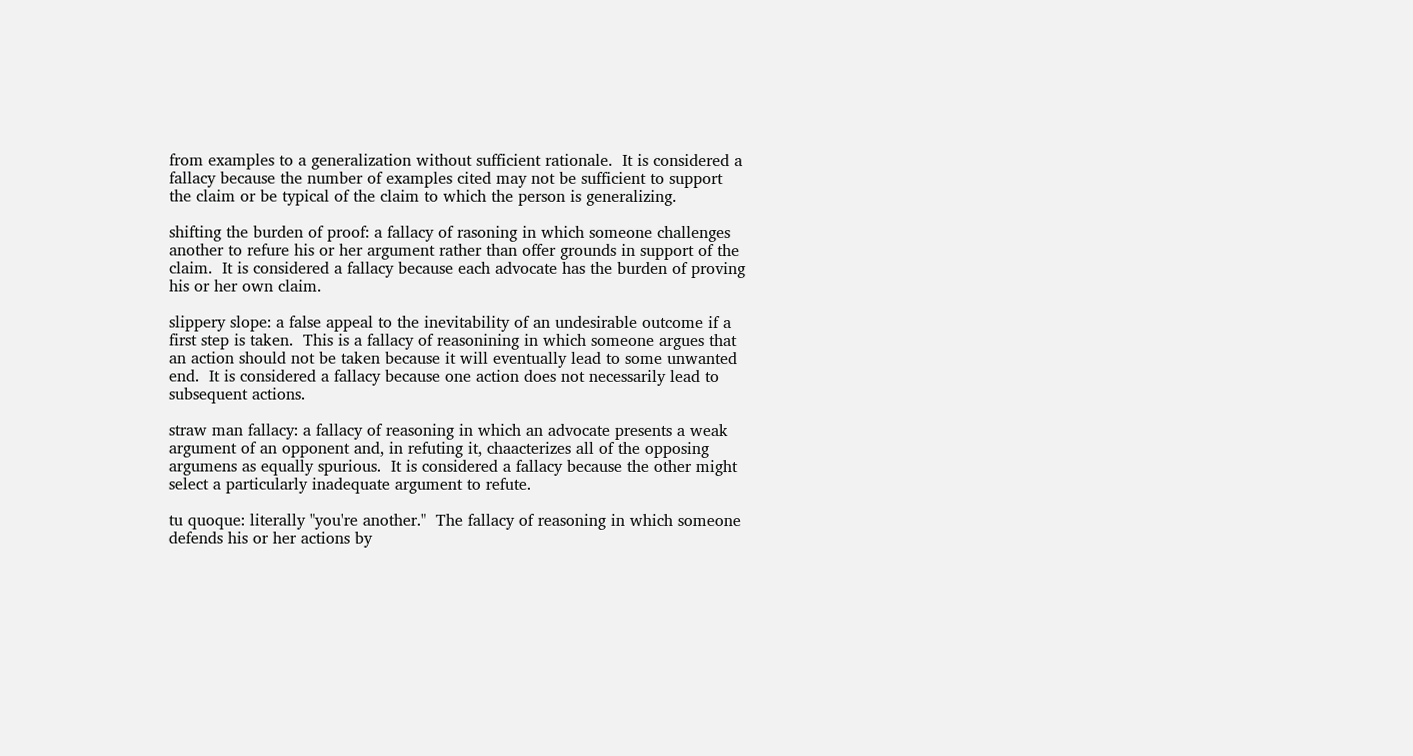from examples to a generalization without sufficient rationale.  It is considered a fallacy because the number of examples cited may not be sufficient to support the claim or be typical of the claim to which the person is generalizing.

shifting the burden of proof: a fallacy of rasoning in which someone challenges another to refure his or her argument rather than offer grounds in support of the claim.  It is considered a fallacy because each advocate has the burden of proving his or her own claim.

slippery slope: a false appeal to the inevitability of an undesirable outcome if a first step is taken.  This is a fallacy of reasonining in which someone argues that an action should not be taken because it will eventually lead to some unwanted end.  It is considered a fallacy because one action does not necessarily lead to subsequent actions.

straw man fallacy: a fallacy of reasoning in which an advocate presents a weak argument of an opponent and, in refuting it, chaacterizes all of the opposing argumens as equally spurious.  It is considered a fallacy because the other might select a particularly inadequate argument to refute.

tu quoque: literally "you're another."  The fallacy of reasoning in which someone defends his or her actions by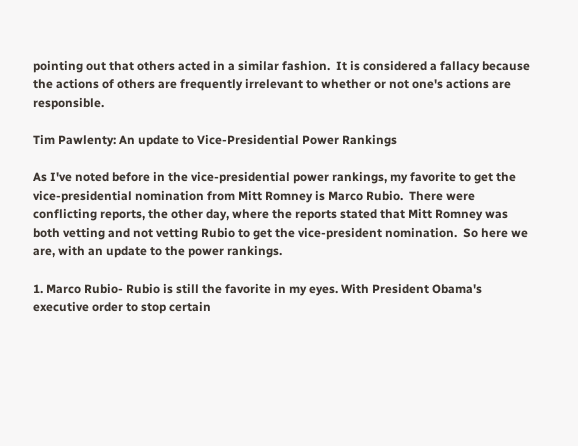pointing out that others acted in a similar fashion.  It is considered a fallacy because the actions of others are frequently irrelevant to whether or not one's actions are responsible.

Tim Pawlenty: An update to Vice-Presidential Power Rankings

As I've noted before in the vice-presidential power rankings, my favorite to get the vice-presidential nomination from Mitt Romney is Marco Rubio.  There were conflicting reports, the other day, where the reports stated that Mitt Romney was both vetting and not vetting Rubio to get the vice-president nomination.  So here we are, with an update to the power rankings.

1. Marco Rubio- Rubio is still the favorite in my eyes. With President Obama's executive order to stop certain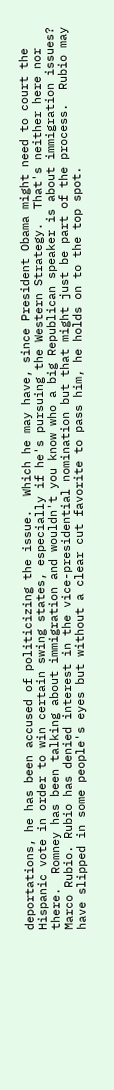deportations, he has been accused of politicizing the issue.  Which he may have, since President Obama might need to court the Hispanic vote in order to win certain swing states, especially if he's pursuing the Western Strategy.  That's neither here nor there.  Romney has been talking about immigration and wouldn't you know who a big Republican speaker is about immigration issues? Marco Rubio. Rubio has denied interest in the vice-presidential nomination but that might just be part of the process.  Rubio may have slipped in some people's eyes but without a clear cut favorite to pass him, he holds on to the top spot.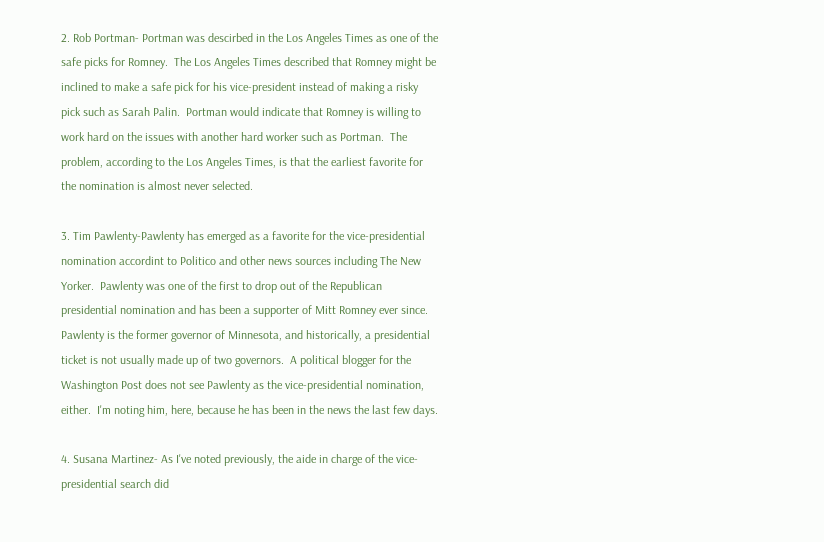2. Rob Portman- Portman was descirbed in the Los Angeles Times as one of the safe picks for Romney.  The Los Angeles Times described that Romney might be inclined to make a safe pick for his vice-president instead of making a risky pick such as Sarah Palin.  Portman would indicate that Romney is willing to work hard on the issues with another hard worker such as Portman.  The problem, according to the Los Angeles Times, is that the earliest favorite for the nomination is almost never selected.

3. Tim Pawlenty-Pawlenty has emerged as a favorite for the vice-presidential nomination accordint to Politico and other news sources including The New Yorker.  Pawlenty was one of the first to drop out of the Republican presidential nomination and has been a supporter of Mitt Romney ever since.  Pawlenty is the former governor of Minnesota, and historically, a presidential ticket is not usually made up of two governors.  A political blogger for the Washington Post does not see Pawlenty as the vice-presidential nomination, either.  I'm noting him, here, because he has been in the news the last few days.

4. Susana Martinez- As I've noted previously, the aide in charge of the vice-presidential search did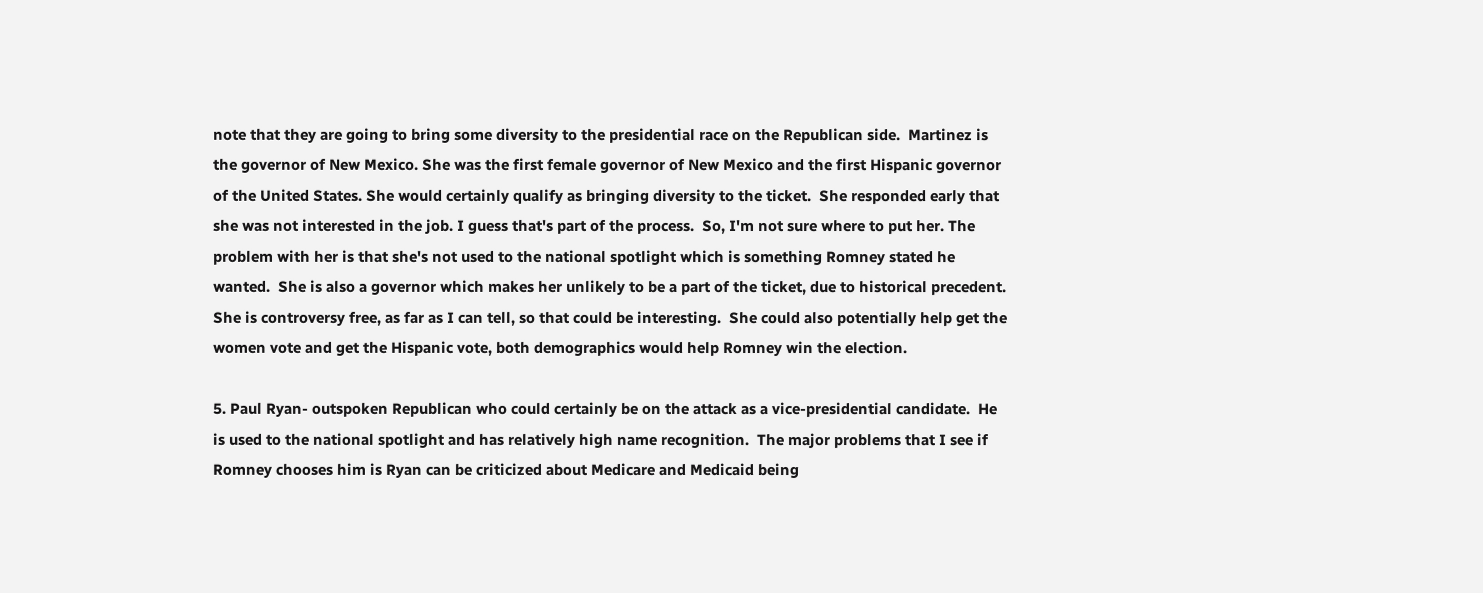note that they are going to bring some diversity to the presidential race on the Republican side.  Martinez is the governor of New Mexico. She was the first female governor of New Mexico and the first Hispanic governor of the United States. She would certainly qualify as bringing diversity to the ticket.  She responded early that she was not interested in the job. I guess that's part of the process.  So, I'm not sure where to put her. The problem with her is that she's not used to the national spotlight which is something Romney stated he wanted.  She is also a governor which makes her unlikely to be a part of the ticket, due to historical precedent.  She is controversy free, as far as I can tell, so that could be interesting.  She could also potentially help get the women vote and get the Hispanic vote, both demographics would help Romney win the election.

5. Paul Ryan- outspoken Republican who could certainly be on the attack as a vice-presidential candidate.  He is used to the national spotlight and has relatively high name recognition.  The major problems that I see if Romney chooses him is Ryan can be criticized about Medicare and Medicaid being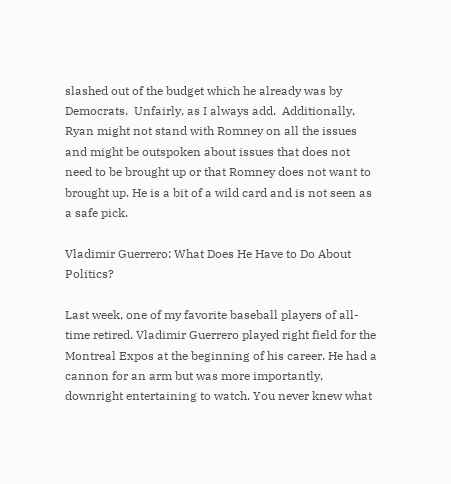slashed out of the budget which he already was by Democrats.  Unfairly, as I always add.  Additionally, Ryan might not stand with Romney on all the issues and might be outspoken about issues that does not need to be brought up or that Romney does not want to brought up. He is a bit of a wild card and is not seen as a safe pick.

Vladimir Guerrero: What Does He Have to Do About Politics?

Last week, one of my favorite baseball players of all-time retired. Vladimir Guerrero played right field for the Montreal Expos at the beginning of his career. He had a cannon for an arm but was more importantly, downright entertaining to watch. You never knew what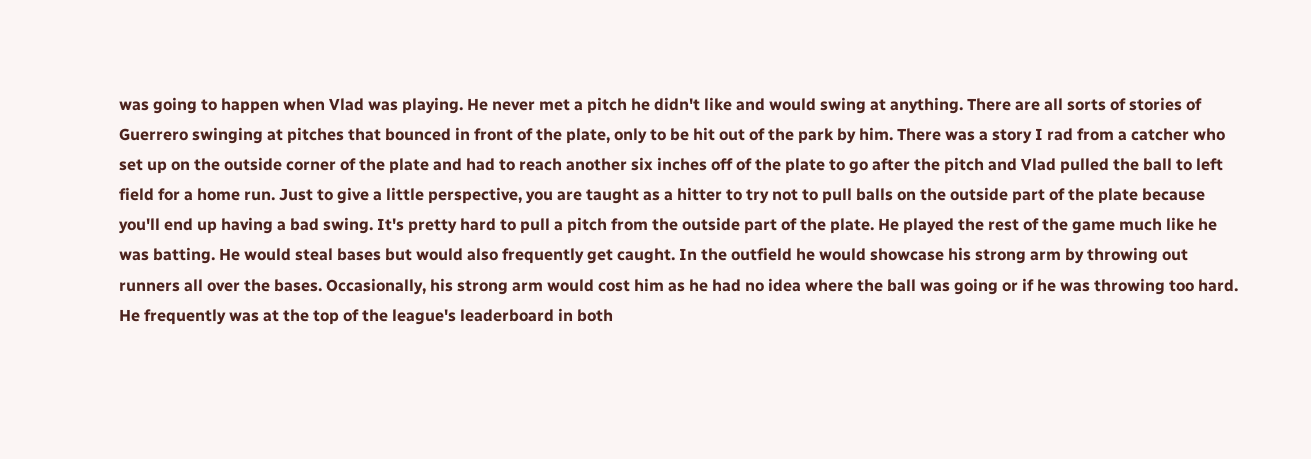was going to happen when Vlad was playing. He never met a pitch he didn't like and would swing at anything. There are all sorts of stories of Guerrero swinging at pitches that bounced in front of the plate, only to be hit out of the park by him. There was a story I rad from a catcher who set up on the outside corner of the plate and had to reach another six inches off of the plate to go after the pitch and Vlad pulled the ball to left field for a home run. Just to give a little perspective, you are taught as a hitter to try not to pull balls on the outside part of the plate because you'll end up having a bad swing. It's pretty hard to pull a pitch from the outside part of the plate. He played the rest of the game much like he was batting. He would steal bases but would also frequently get caught. In the outfield he would showcase his strong arm by throwing out runners all over the bases. Occasionally, his strong arm would cost him as he had no idea where the ball was going or if he was throwing too hard. He frequently was at the top of the league's leaderboard in both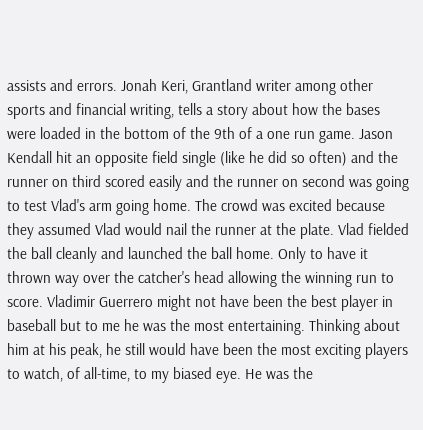assists and errors. Jonah Keri, Grantland writer among other sports and financial writing, tells a story about how the bases were loaded in the bottom of the 9th of a one run game. Jason Kendall hit an opposite field single (like he did so often) and the runner on third scored easily and the runner on second was going to test Vlad's arm going home. The crowd was excited because they assumed Vlad would nail the runner at the plate. Vlad fielded the ball cleanly and launched the ball home. Only to have it thrown way over the catcher's head allowing the winning run to score. Vladimir Guerrero might not have been the best player in baseball but to me he was the most entertaining. Thinking about him at his peak, he still would have been the most exciting players to watch, of all-time, to my biased eye. He was the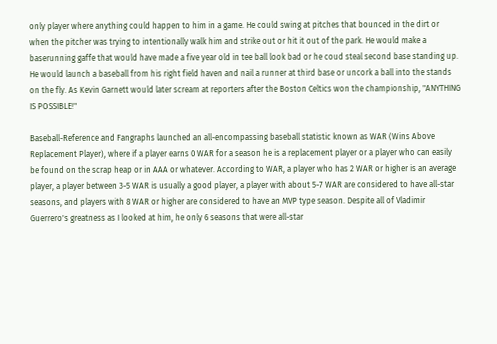only player where anything could happen to him in a game. He could swing at pitches that bounced in the dirt or when the pitcher was trying to intentionally walk him and strike out or hit it out of the park. He would make a baserunning gaffe that would have made a five year old in tee ball look bad or he coud steal second base standing up. He would launch a baseball from his right field haven and nail a runner at third base or uncork a ball into the stands on the fly. As Kevin Garnett would later scream at reporters after the Boston Celtics won the championship, "ANYTHING IS POSSIBLE!"

Baseball-Reference and Fangraphs launched an all-encompassing baseball statistic known as WAR (Wins Above Replacement Player), where if a player earns 0 WAR for a season he is a replacement player or a player who can easily be found on the scrap heap or in AAA or whatever. According to WAR, a player who has 2 WAR or higher is an average player, a player between 3-5 WAR is usually a good player, a player with about 5-7 WAR are considered to have all-star seasons, and players with 8 WAR or higher are considered to have an MVP type season. Despite all of Vladimir Guerrero's greatness as I looked at him, he only 6 seasons that were all-star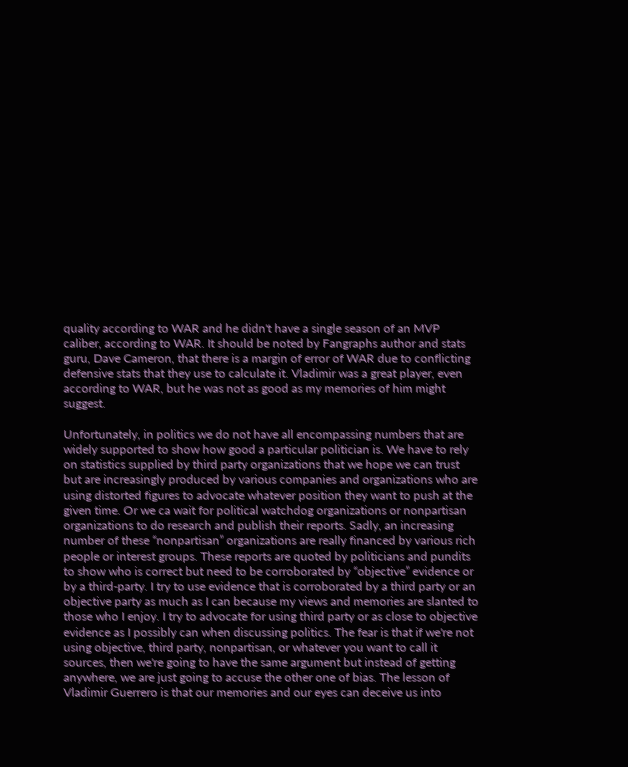quality according to WAR and he didn't have a single season of an MVP caliber, according to WAR. It should be noted by Fangraphs author and stats guru, Dave Cameron, that there is a margin of error of WAR due to conflicting defensive stats that they use to calculate it. Vladimir was a great player, even according to WAR, but he was not as good as my memories of him might suggest.

Unfortunately, in politics we do not have all encompassing numbers that are widely supported to show how good a particular politician is. We have to rely on statistics supplied by third party organizations that we hope we can trust but are increasingly produced by various companies and organizations who are using distorted figures to advocate whatever position they want to push at the given time. Or we ca wait for political watchdog organizations or nonpartisan organizations to do research and publish their reports. Sadly, an increasing number of these “nonpartisan” organizations are really financed by various rich people or interest groups. These reports are quoted by politicians and pundits to show who is correct but need to be corroborated by “objective” evidence or by a third-party. I try to use evidence that is corroborated by a third party or an objective party as much as I can because my views and memories are slanted to those who I enjoy. I try to advocate for using third party or as close to objective evidence as I possibly can when discussing politics. The fear is that if we're not using objective, third party, nonpartisan, or whatever you want to call it sources, then we're going to have the same argument but instead of getting anywhere, we are just going to accuse the other one of bias. The lesson of Vladimir Guerrero is that our memories and our eyes can deceive us into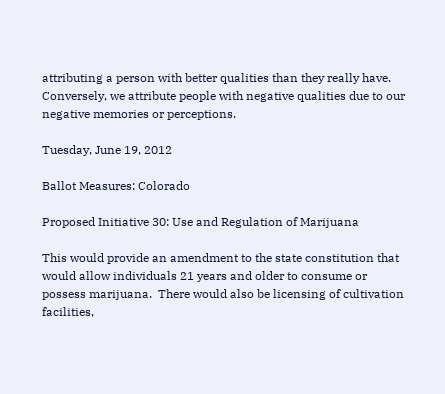attributing a person with better qualities than they really have. Conversely, we attribute people with negative qualities due to our negative memories or perceptions.

Tuesday, June 19, 2012

Ballot Measures: Colorado

Proposed Initiative 30: Use and Regulation of Marijuana

This would provide an amendment to the state constitution that would allow individuals 21 years and older to consume or possess marijuana.  There would also be licensing of cultivation facilities,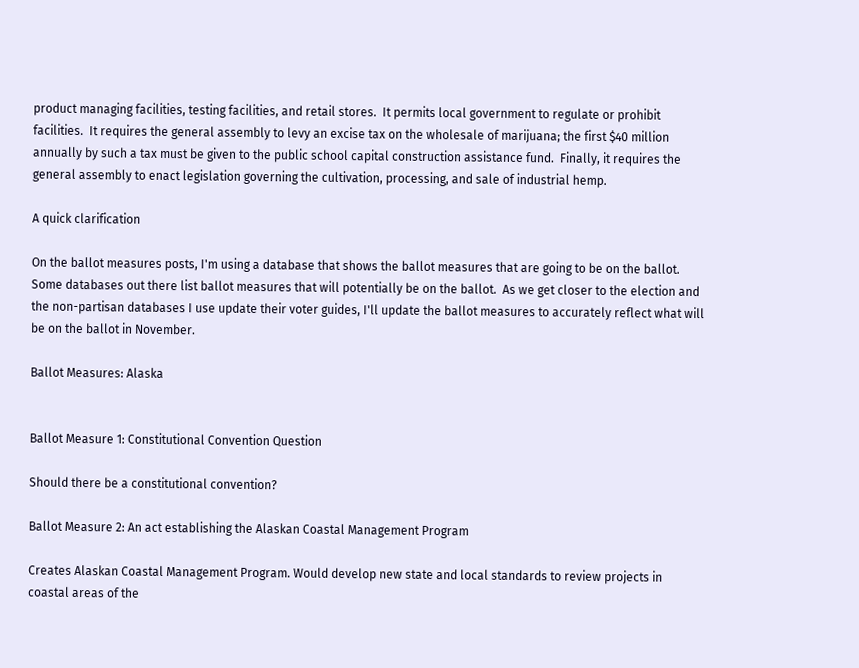product managing facilities, testing facilities, and retail stores.  It permits local government to regulate or prohibit facilities.  It requires the general assembly to levy an excise tax on the wholesale of marijuana; the first $40 million annually by such a tax must be given to the public school capital construction assistance fund.  Finally, it requires the general assembly to enact legislation governing the cultivation, processing, and sale of industrial hemp.

A quick clarification

On the ballot measures posts, I'm using a database that shows the ballot measures that are going to be on the ballot.  Some databases out there list ballot measures that will potentially be on the ballot.  As we get closer to the election and the non-partisan databases I use update their voter guides, I'll update the ballot measures to accurately reflect what will be on the ballot in November.

Ballot Measures: Alaska


Ballot Measure 1: Constitutional Convention Question

Should there be a constitutional convention?

Ballot Measure 2: An act establishing the Alaskan Coastal Management Program

Creates Alaskan Coastal Management Program. Would develop new state and local standards to review projects in coastal areas of the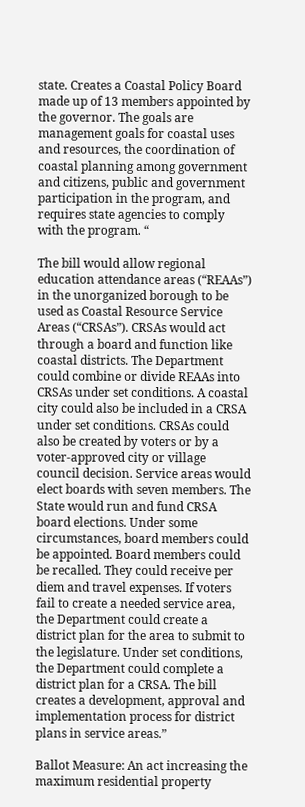state. Creates a Coastal Policy Board made up of 13 members appointed by the governor. The goals are management goals for coastal uses and resources, the coordination of coastal planning among government and citizens, public and government participation in the program, and requires state agencies to comply with the program. “

The bill would allow regional education attendance areas (“REAAs”) in the unorganized borough to be used as Coastal Resource Service Areas (“CRSAs”). CRSAs would act through a board and function like coastal districts. The Department could combine or divide REAAs into CRSAs under set conditions. A coastal city could also be included in a CRSA under set conditions. CRSAs could also be created by voters or by a voter-approved city or village council decision. Service areas would elect boards with seven members. The State would run and fund CRSA board elections. Under some circumstances, board members could be appointed. Board members could be recalled. They could receive per diem and travel expenses. If voters fail to create a needed service area, the Department could create a district plan for the area to submit to the legislature. Under set conditions, the Department could complete a district plan for a CRSA. The bill creates a development, approval and implementation process for district plans in service areas.”

Ballot Measure: An act increasing the maximum residential property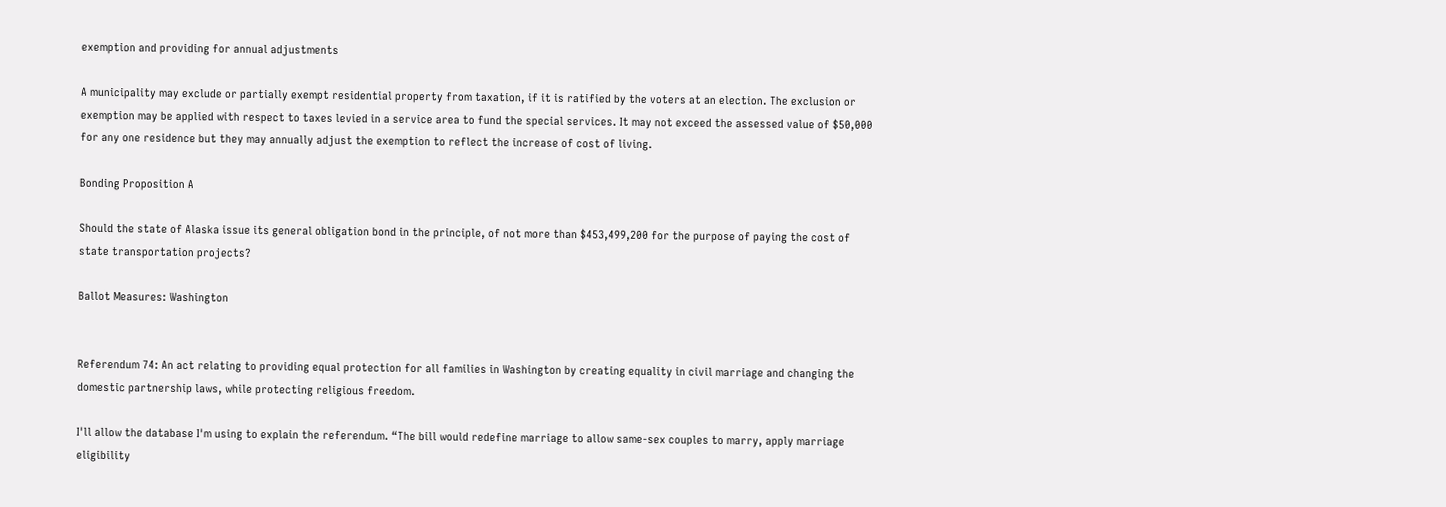exemption and providing for annual adjustments

A municipality may exclude or partially exempt residential property from taxation, if it is ratified by the voters at an election. The exclusion or exemption may be applied with respect to taxes levied in a service area to fund the special services. It may not exceed the assessed value of $50,000 for any one residence but they may annually adjust the exemption to reflect the increase of cost of living.

Bonding Proposition A

Should the state of Alaska issue its general obligation bond in the principle, of not more than $453,499,200 for the purpose of paying the cost of state transportation projects?

Ballot Measures: Washington


Referendum 74: An act relating to providing equal protection for all families in Washington by creating equality in civil marriage and changing the domestic partnership laws, while protecting religious freedom.

I'll allow the database I'm using to explain the referendum. “The bill would redefine marriage to allow same-sex couples to marry, apply marriage eligibility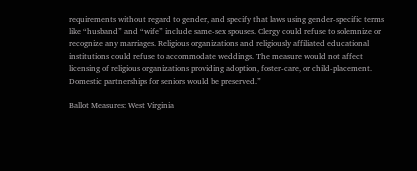requirements without regard to gender, and specify that laws using gender-specific terms like “husband” and “wife” include same-sex spouses. Clergy could refuse to solemnize or recognize any marriages. Religious organizations and religiously affiliated educational institutions could refuse to accommodate weddings. The measure would not affect licensing of religious organizations providing adoption, foster-care, or child-placement. Domestic partnerships for seniors would be preserved.”

Ballot Measures: West Virginia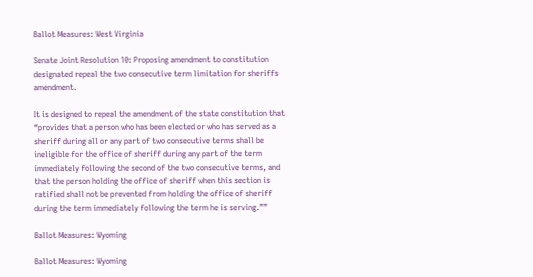Ballot Measures: West Virginia

Senate Joint Resolution 10: Proposing amendment to constitution designated repeal the two consecutive term limitation for sheriffs amendment.

It is designed to repeal the amendment of the state constitution that “provides that a person who has been elected or who has served as a sheriff during all or any part of two consecutive terms shall be ineligible for the office of sheriff during any part of the term immediately following the second of the two consecutive terms, and that the person holding the office of sheriff when this section is ratified shall not be prevented from holding the office of sheriff during the term immediately following the term he is serving.””

Ballot Measures: Wyoming

Ballot Measures: Wyoming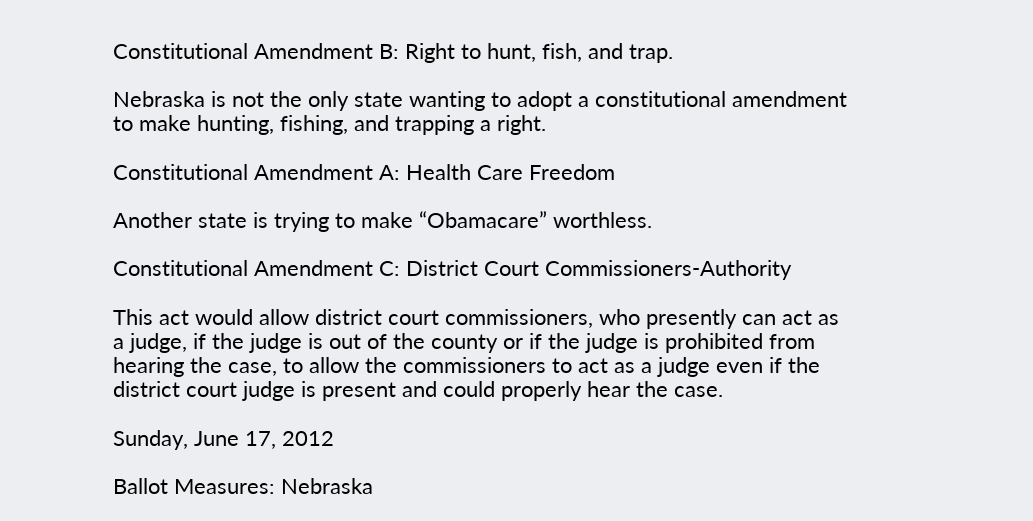Constitutional Amendment B: Right to hunt, fish, and trap.

Nebraska is not the only state wanting to adopt a constitutional amendment to make hunting, fishing, and trapping a right.

Constitutional Amendment A: Health Care Freedom

Another state is trying to make “Obamacare” worthless.

Constitutional Amendment C: District Court Commissioners-Authority

This act would allow district court commissioners, who presently can act as a judge, if the judge is out of the county or if the judge is prohibited from hearing the case, to allow the commissioners to act as a judge even if the district court judge is present and could properly hear the case.

Sunday, June 17, 2012

Ballot Measures: Nebraska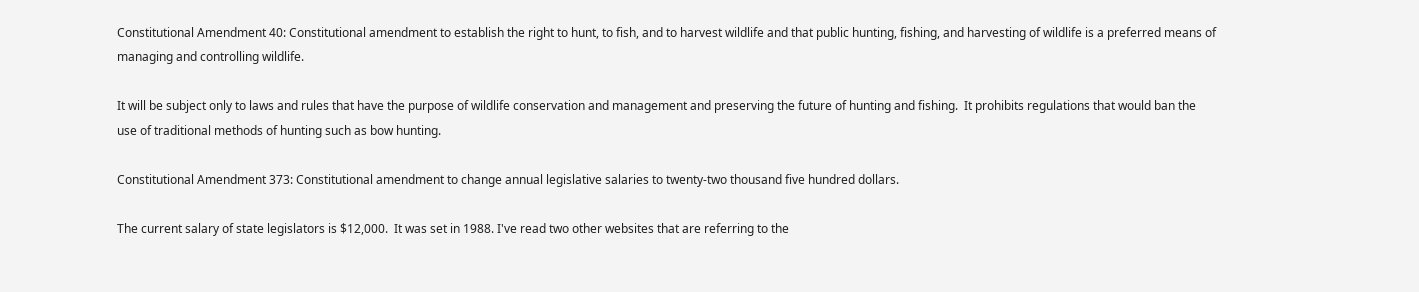Constitutional Amendment 40: Constitutional amendment to establish the right to hunt, to fish, and to harvest wildlife and that public hunting, fishing, and harvesting of wildlife is a preferred means of managing and controlling wildlife.

It will be subject only to laws and rules that have the purpose of wildlife conservation and management and preserving the future of hunting and fishing.  It prohibits regulations that would ban the use of traditional methods of hunting such as bow hunting.

Constitutional Amendment 373: Constitutional amendment to change annual legislative salaries to twenty-two thousand five hundred dollars.

The current salary of state legislators is $12,000.  It was set in 1988. I've read two other websites that are referring to the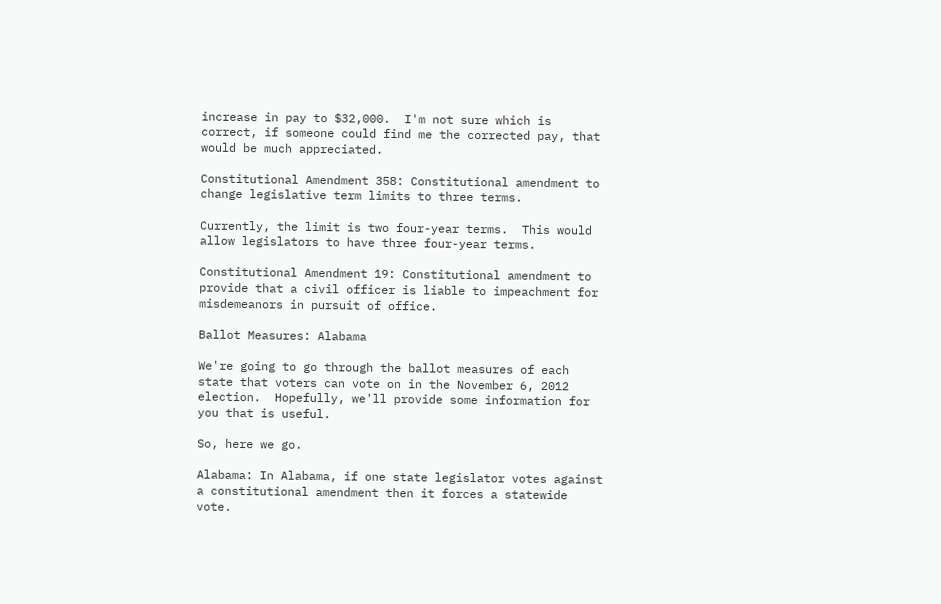increase in pay to $32,000.  I'm not sure which is correct, if someone could find me the corrected pay, that would be much appreciated.

Constitutional Amendment 358: Constitutional amendment to change legislative term limits to three terms.

Currently, the limit is two four-year terms.  This would allow legislators to have three four-year terms.

Constitutional Amendment 19: Constitutional amendment to provide that a civil officer is liable to impeachment for misdemeanors in pursuit of office.

Ballot Measures: Alabama

We're going to go through the ballot measures of each state that voters can vote on in the November 6, 2012 election.  Hopefully, we'll provide some information for you that is useful.

So, here we go.

Alabama: In Alabama, if one state legislator votes against a constitutional amendment then it forces a statewide vote.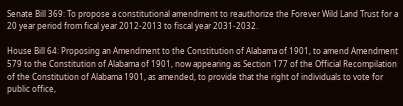Senate Bill 369: To propose a constitutional amendment to reauthorize the Forever Wild Land Trust for a 20 year period from fical year 2012-2013 to fiscal year 2031-2032.

House Bill 64: Proposing an Amendment to the Constitution of Alabama of 1901, to amend Amendment 579 to the Constitution of Alabama of 1901, now appearing as Section 177 of the Official Recompilation of the Constitution of Alabama 1901, as amended, to provide that the right of individuals to vote for public office,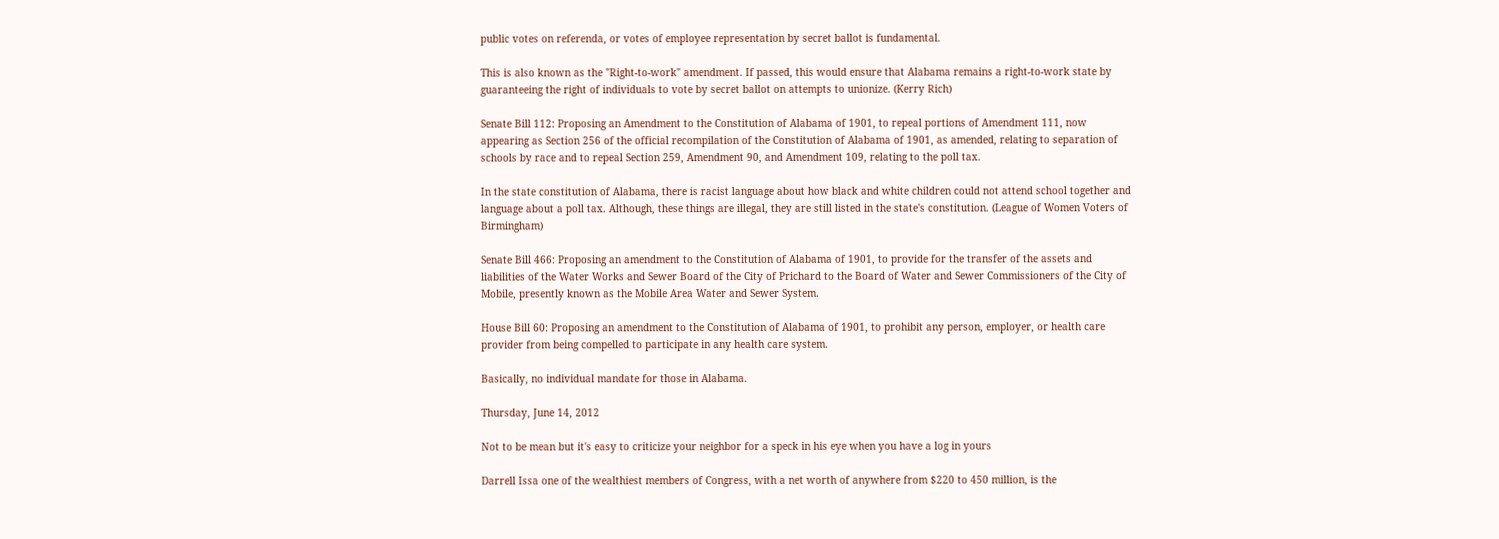public votes on referenda, or votes of employee representation by secret ballot is fundamental.

This is also known as the "Right-to-work" amendment. If passed, this would ensure that Alabama remains a right-to-work state by guaranteeing the right of individuals to vote by secret ballot on attempts to unionize. (Kerry Rich)

Senate Bill 112: Proposing an Amendment to the Constitution of Alabama of 1901, to repeal portions of Amendment 111, now appearing as Section 256 of the official recompilation of the Constitution of Alabama of 1901, as amended, relating to separation of schools by race and to repeal Section 259, Amendment 90, and Amendment 109, relating to the poll tax.

In the state constitution of Alabama, there is racist language about how black and white children could not attend school together and language about a poll tax. Although, these things are illegal, they are still listed in the state's constitution. (League of Women Voters of Birmingham)

Senate Bill 466: Proposing an amendment to the Constitution of Alabama of 1901, to provide for the transfer of the assets and liabilities of the Water Works and Sewer Board of the City of Prichard to the Board of Water and Sewer Commissioners of the City of Mobile, presently known as the Mobile Area Water and Sewer System.

House Bill 60: Proposing an amendment to the Constitution of Alabama of 1901, to prohibit any person, employer, or health care provider from being compelled to participate in any health care system.

Basically, no individual mandate for those in Alabama.

Thursday, June 14, 2012

Not to be mean but it's easy to criticize your neighbor for a speck in his eye when you have a log in yours

Darrell Issa one of the wealthiest members of Congress, with a net worth of anywhere from $220 to 450 million, is the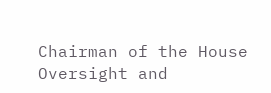Chairman of the House Oversight and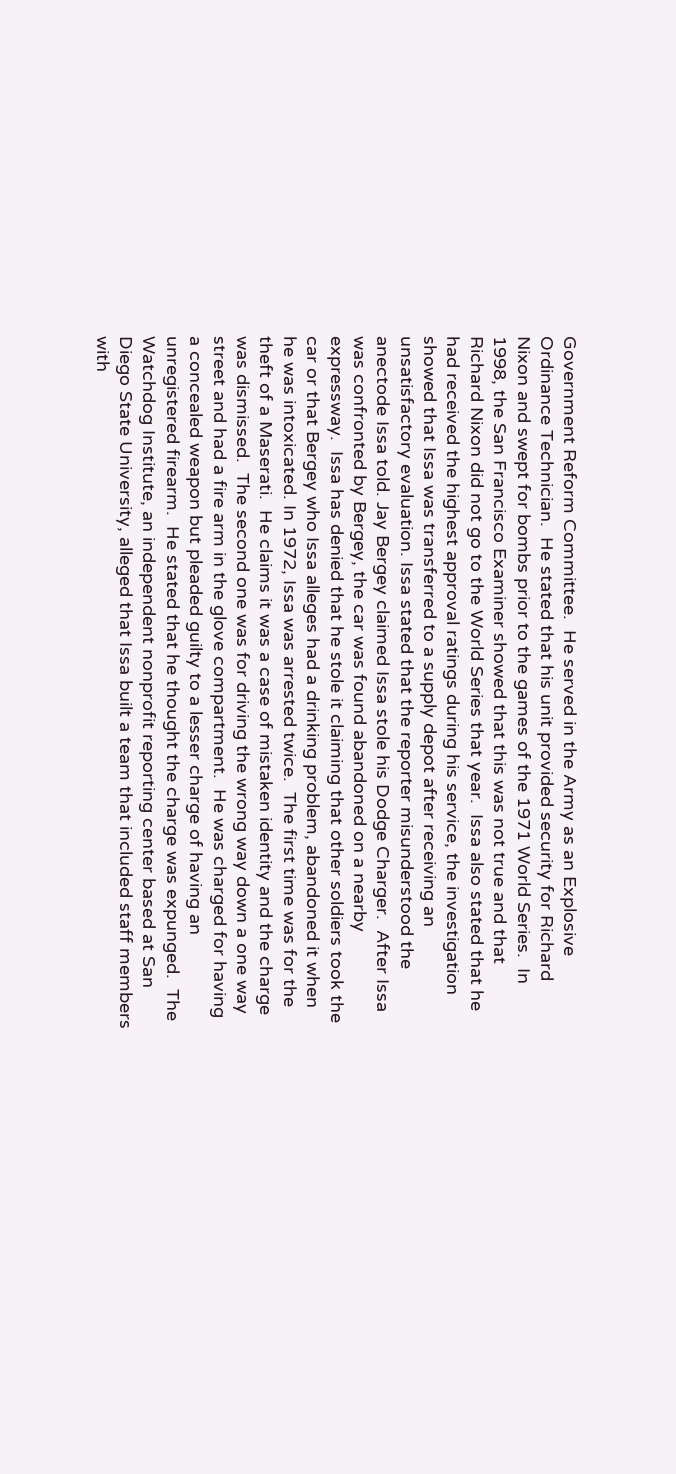Government Reform Committee.  He served in the Army as an Explosive Ordinance Technician.  He stated that his unit provided security for Richard Nixon and swept for bombs prior to the games of the 1971 World Series.  In 1998, the San Francisco Examiner showed that this was not true and that Richard Nixon did not go to the World Series that year.  Issa also stated that he had received the highest approval ratings during his service, the investigation showed that Issa was transferred to a supply depot after receiving an unsatisfactory evaluation. Issa stated that the reporter misunderstood the anectode Issa told. Jay Bergey claimed Issa stole his Dodge Charger.  After Issa was confronted by Bergey, the car was found abandoned on a nearby expressway.  Issa has denied that he stole it claiming that other soldiers took the car or that Bergey who Issa alleges had a drinking problem, abandoned it when he was intoxicated. In 1972, Issa was arrested twice.  The first time was for the theft of a Maserati.  He claims it was a case of mistaken identity and the charge was dismissed.  The second one was for driving the wrong way down a one way street and had a fire arm in the glove compartment.  He was charged for having a concealed weapon but pleaded guilty to a lesser charge of having an unregistered firearm.  He stated that he thought the charge was expunged.  The Watchdog Institute, an independent nonprofit reporting center based at San Diego State University, alleged that Issa built a team that included staff members with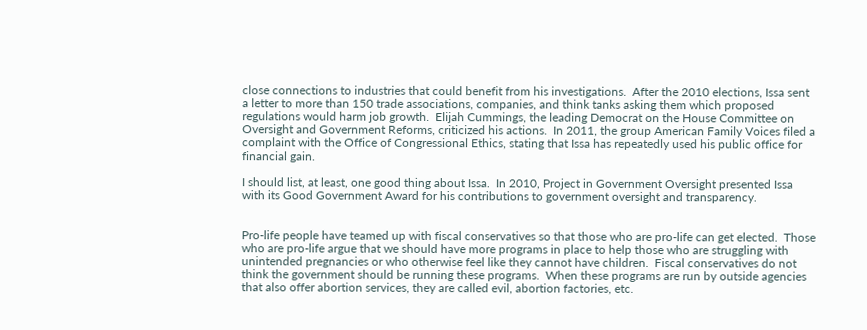close connections to industries that could benefit from his investigations.  After the 2010 elections, Issa sent a letter to more than 150 trade associations, companies, and think tanks asking them which proposed regulations would harm job growth.  Elijah Cummings, the leading Democrat on the House Committee on Oversight and Government Reforms, criticized his actions.  In 2011, the group American Family Voices filed a complaint with the Office of Congressional Ethics, stating that Issa has repeatedly used his public office for financial gain.

I should list, at least, one good thing about Issa.  In 2010, Project in Government Oversight presented Issa with its Good Government Award for his contributions to government oversight and transparency.


Pro-life people have teamed up with fiscal conservatives so that those who are pro-life can get elected.  Those who are pro-life argue that we should have more programs in place to help those who are struggling with unintended pregnancies or who otherwise feel like they cannot have children.  Fiscal conservatives do not think the government should be running these programs.  When these programs are run by outside agencies that also offer abortion services, they are called evil, abortion factories, etc.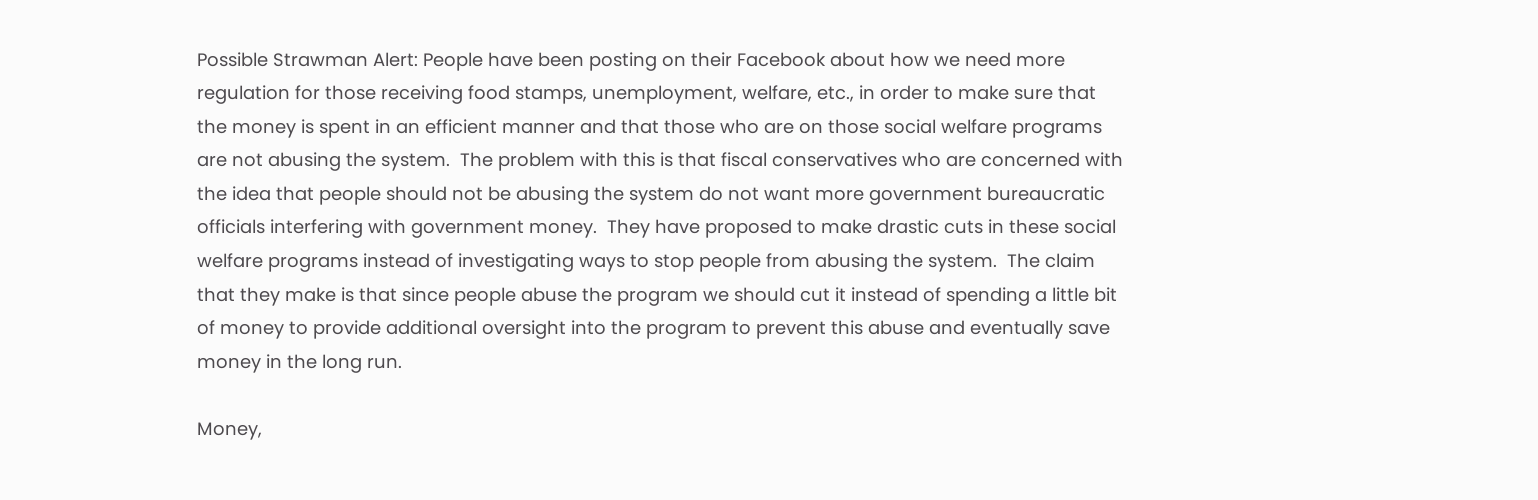Possible Strawman Alert: People have been posting on their Facebook about how we need more regulation for those receiving food stamps, unemployment, welfare, etc., in order to make sure that the money is spent in an efficient manner and that those who are on those social welfare programs are not abusing the system.  The problem with this is that fiscal conservatives who are concerned with the idea that people should not be abusing the system do not want more government bureaucratic officials interfering with government money.  They have proposed to make drastic cuts in these social welfare programs instead of investigating ways to stop people from abusing the system.  The claim that they make is that since people abuse the program we should cut it instead of spending a little bit of money to provide additional oversight into the program to prevent this abuse and eventually save money in the long run.

Money,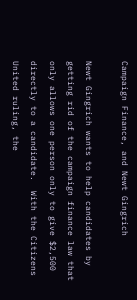Campaign Finance, and Newt Gingrich

Newt Gingrich wants to help candidates by getting rid of the campaign finance law that only allows one person only to give $2,500 directly to a candidate.  With the Citizens United ruling, the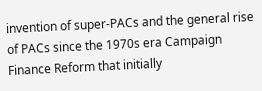invention of super-PACs and the general rise of PACs since the 1970s era Campaign Finance Reform that initially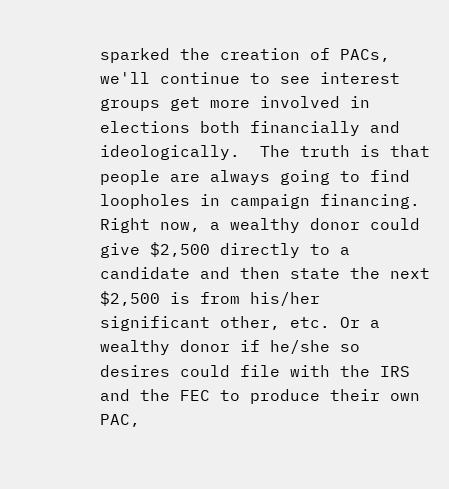sparked the creation of PACs, we'll continue to see interest groups get more involved in elections both financially and ideologically.  The truth is that people are always going to find loopholes in campaign financing.  Right now, a wealthy donor could give $2,500 directly to a candidate and then state the next $2,500 is from his/her significant other, etc. Or a wealthy donor if he/she so desires could file with the IRS and the FEC to produce their own PAC,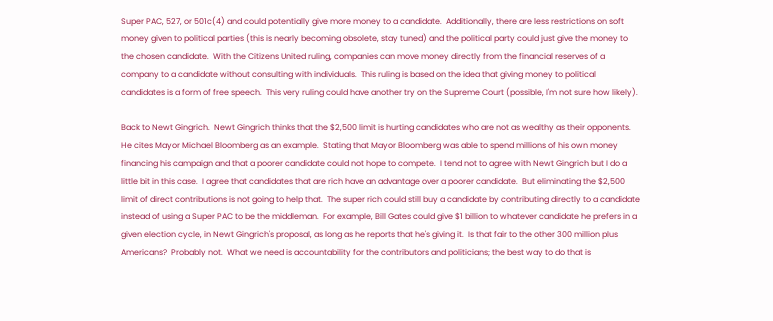Super PAC, 527, or 501c(4) and could potentially give more money to a candidate.  Additionally, there are less restrictions on soft money given to political parties (this is nearly becoming obsolete, stay tuned) and the political party could just give the money to the chosen candidate.  With the Citizens United ruling, companies can move money directly from the financial reserves of a company to a candidate without consulting with individuals.  This ruling is based on the idea that giving money to political candidates is a form of free speech.  This very ruling could have another try on the Supreme Court (possible, I'm not sure how likely).

Back to Newt Gingrich.  Newt Gingrich thinks that the $2,500 limit is hurting candidates who are not as wealthy as their opponents.  He cites Mayor Michael Bloomberg as an example.  Stating that Mayor Bloomberg was able to spend millions of his own money financing his campaign and that a poorer candidate could not hope to compete.  I tend not to agree with Newt Gingrich but I do a little bit in this case.  I agree that candidates that are rich have an advantage over a poorer candidate.  But eliminating the $2,500 limit of direct contributions is not going to help that.  The super rich could still buy a candidate by contributing directly to a candidate instead of using a Super PAC to be the middleman.  For example, Bill Gates could give $1 billion to whatever candidate he prefers in a given election cycle, in Newt Gingrich's proposal, as long as he reports that he's giving it.  Is that fair to the other 300 million plus Americans?  Probably not.  What we need is accountability for the contributors and politicians; the best way to do that is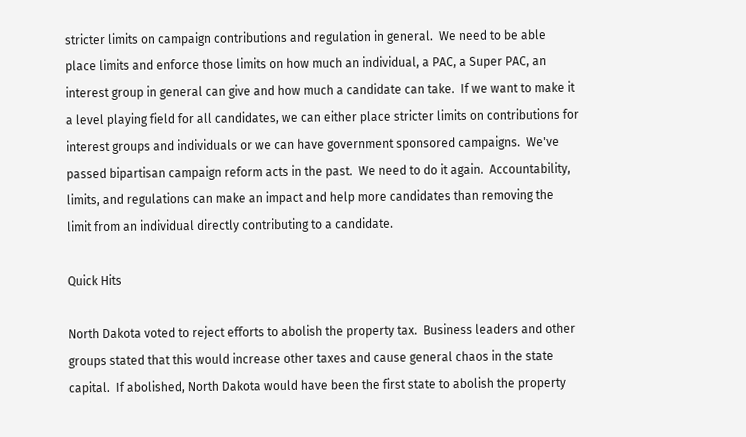stricter limits on campaign contributions and regulation in general.  We need to be able place limits and enforce those limits on how much an individual, a PAC, a Super PAC, an interest group in general can give and how much a candidate can take.  If we want to make it a level playing field for all candidates, we can either place stricter limits on contributions for interest groups and individuals or we can have government sponsored campaigns.  We've passed bipartisan campaign reform acts in the past.  We need to do it again.  Accountability, limits, and regulations can make an impact and help more candidates than removing the limit from an individual directly contributing to a candidate.

Quick Hits

North Dakota voted to reject efforts to abolish the property tax.  Business leaders and other groups stated that this would increase other taxes and cause general chaos in the state capital.  If abolished, North Dakota would have been the first state to abolish the property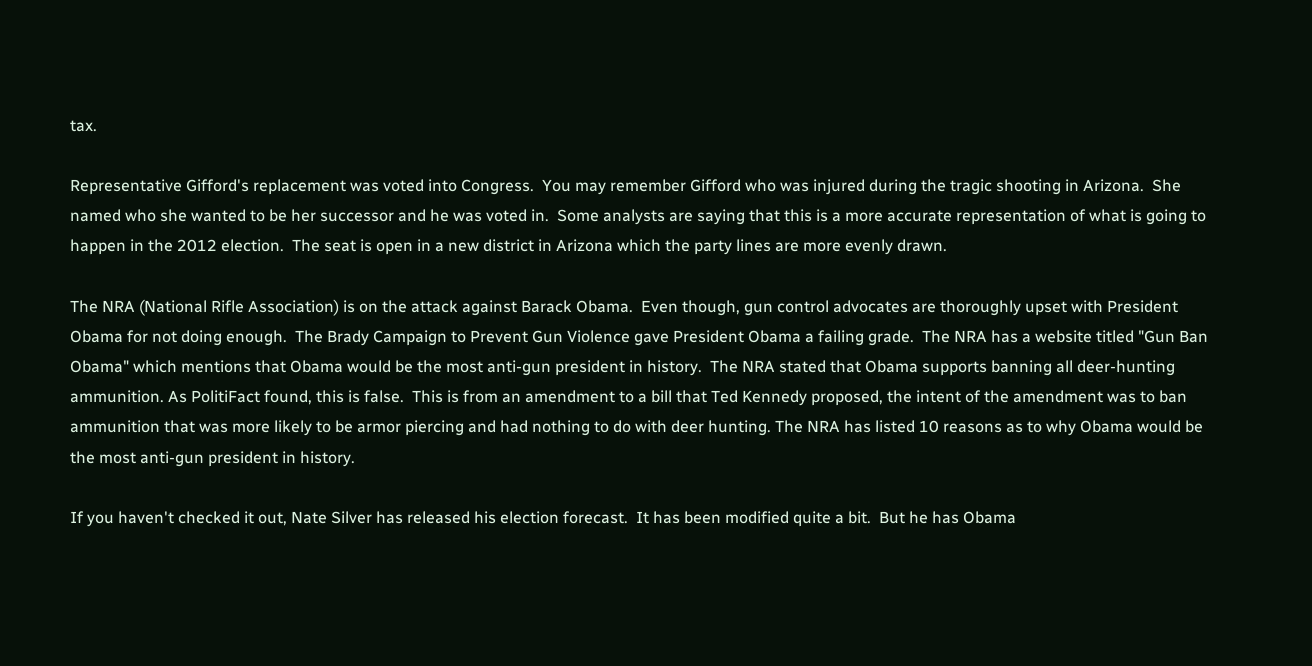tax.

Representative Gifford's replacement was voted into Congress.  You may remember Gifford who was injured during the tragic shooting in Arizona.  She named who she wanted to be her successor and he was voted in.  Some analysts are saying that this is a more accurate representation of what is going to happen in the 2012 election.  The seat is open in a new district in Arizona which the party lines are more evenly drawn.

The NRA (National Rifle Association) is on the attack against Barack Obama.  Even though, gun control advocates are thoroughly upset with President Obama for not doing enough.  The Brady Campaign to Prevent Gun Violence gave President Obama a failing grade.  The NRA has a website titled "Gun Ban Obama" which mentions that Obama would be the most anti-gun president in history.  The NRA stated that Obama supports banning all deer-hunting ammunition. As PolitiFact found, this is false.  This is from an amendment to a bill that Ted Kennedy proposed, the intent of the amendment was to ban ammunition that was more likely to be armor piercing and had nothing to do with deer hunting. The NRA has listed 10 reasons as to why Obama would be the most anti-gun president in history.

If you haven't checked it out, Nate Silver has released his election forecast.  It has been modified quite a bit.  But he has Obama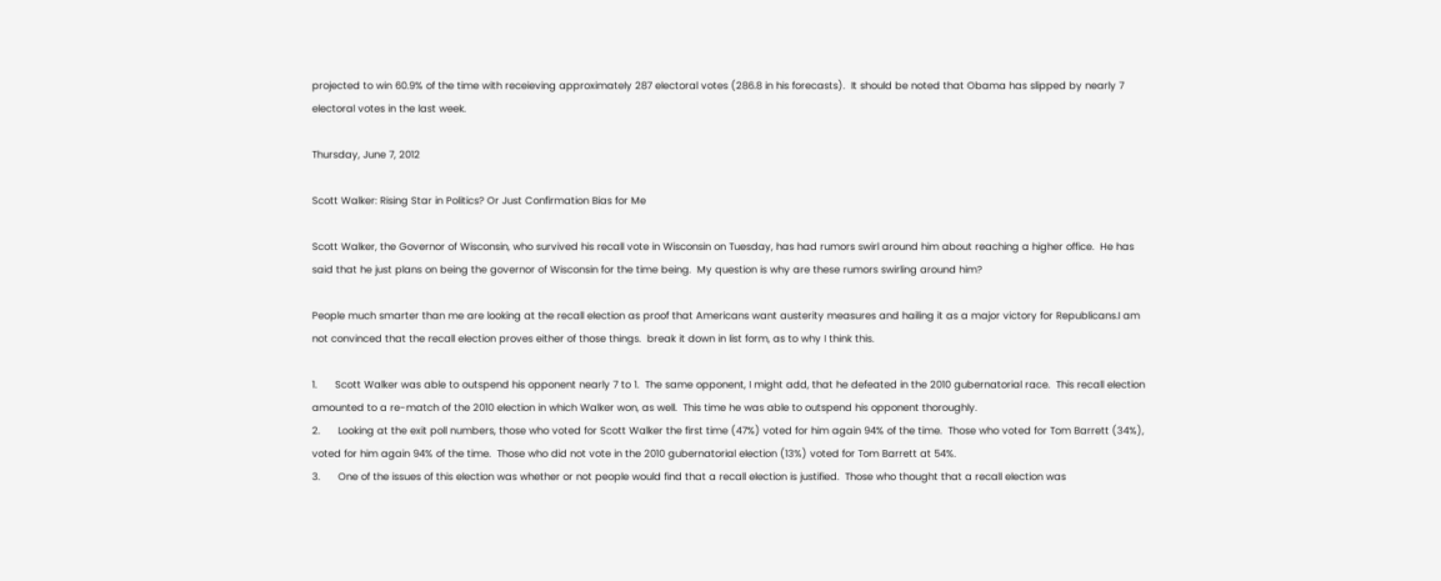projected to win 60.9% of the time with receieving approximately 287 electoral votes (286.8 in his forecasts).  It should be noted that Obama has slipped by nearly 7 electoral votes in the last week.

Thursday, June 7, 2012

Scott Walker: Rising Star in Politics? Or Just Confirmation Bias for Me

Scott Walker, the Governor of Wisconsin, who survived his recall vote in Wisconsin on Tuesday, has had rumors swirl around him about reaching a higher office.  He has said that he just plans on being the governor of Wisconsin for the time being.  My question is why are these rumors swirling around him?

People much smarter than me are looking at the recall election as proof that Americans want austerity measures and hailing it as a major victory for Republicans.I am not convinced that the recall election proves either of those things.  break it down in list form, as to why I think this.

1.      Scott Walker was able to outspend his opponent nearly 7 to 1.  The same opponent, I might add, that he defeated in the 2010 gubernatorial race.  This recall election amounted to a re-match of the 2010 election in which Walker won, as well.  This time he was able to outspend his opponent thoroughly.
2.      Looking at the exit poll numbers, those who voted for Scott Walker the first time (47%) voted for him again 94% of the time.  Those who voted for Tom Barrett (34%), voted for him again 94% of the time.  Those who did not vote in the 2010 gubernatorial election (13%) voted for Tom Barrett at 54%.
3.      One of the issues of this election was whether or not people would find that a recall election is justified.  Those who thought that a recall election was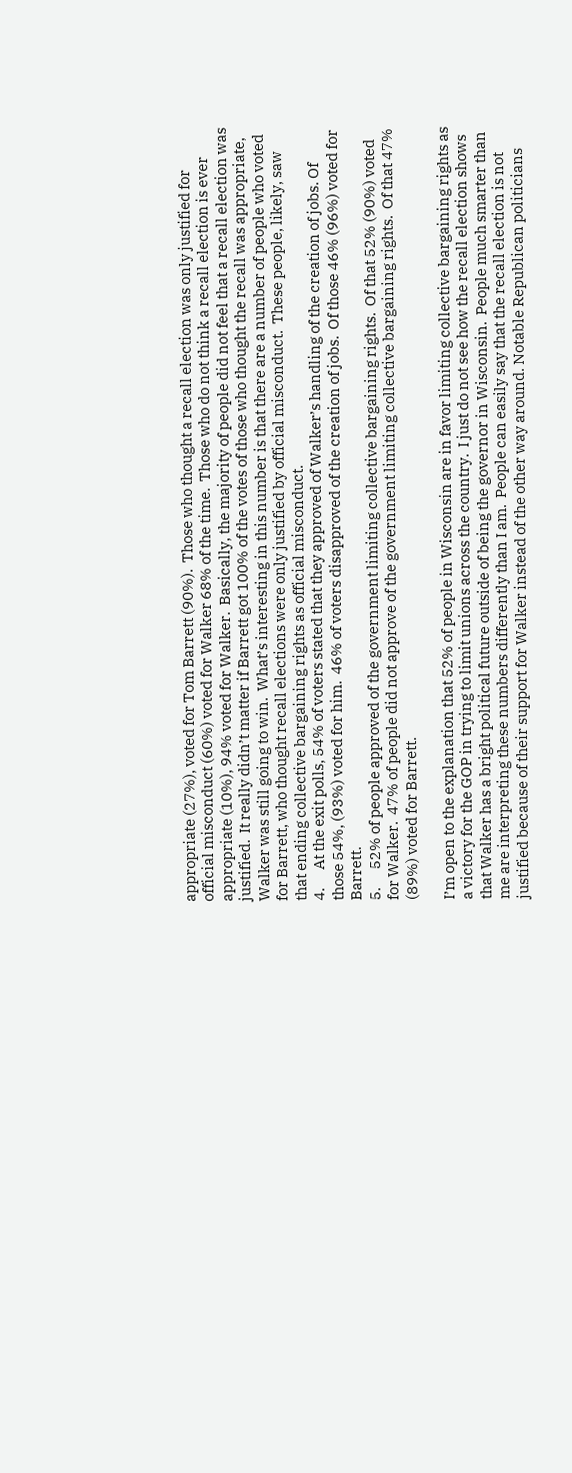appropriate (27%), voted for Tom Barrett (90%).  Those who thought a recall election was only justified for official misconduct (60%) voted for Walker 68% of the time.  Those who do not think a recall election is ever appropriate (10%), 94% voted for Walker.  Basically, the majority of people did not feel that a recall election was justified.  It really didn’t matter if Barrett got 100% of the votes of those who thought the recall was appropriate, Walker was still going to win.  What’s interesting in this number is that there are a number of people who voted for Barrett, who thought recall elections were only justified by official misconduct.  These people, likely, saw that ending collective bargaining rights as official misconduct.
4.      At the exit polls, 54% of voters stated that they approved of Walker’s handling of the creation of jobs. Of those 54%, (93%) voted for him.  46% of voters disapproved of the creation of jobs.  Of those 46% (96%) voted for Barrett.
5.      52% of people approved of the government limiting collective bargaining rights.  Of that 52% (90%) voted for Walker.  47% of people did not approve of the government limiting collective bargaining rights.  Of that 47% (89%) voted for Barrett.

I’m open to the explanation that 52% of people in Wisconsin are in favor limiting collective bargaining rights as a victory for the GOP in trying to limit unions across the country.  I just do not see how the recall election shows that Walker has a bright political future outside of being the governor in Wisconsin.  People much smarter than me are interpreting these numbers differently than I am.  People can easily say that the recall election is not justified because of their support for Walker instead of the other way around. Notable Republican politicians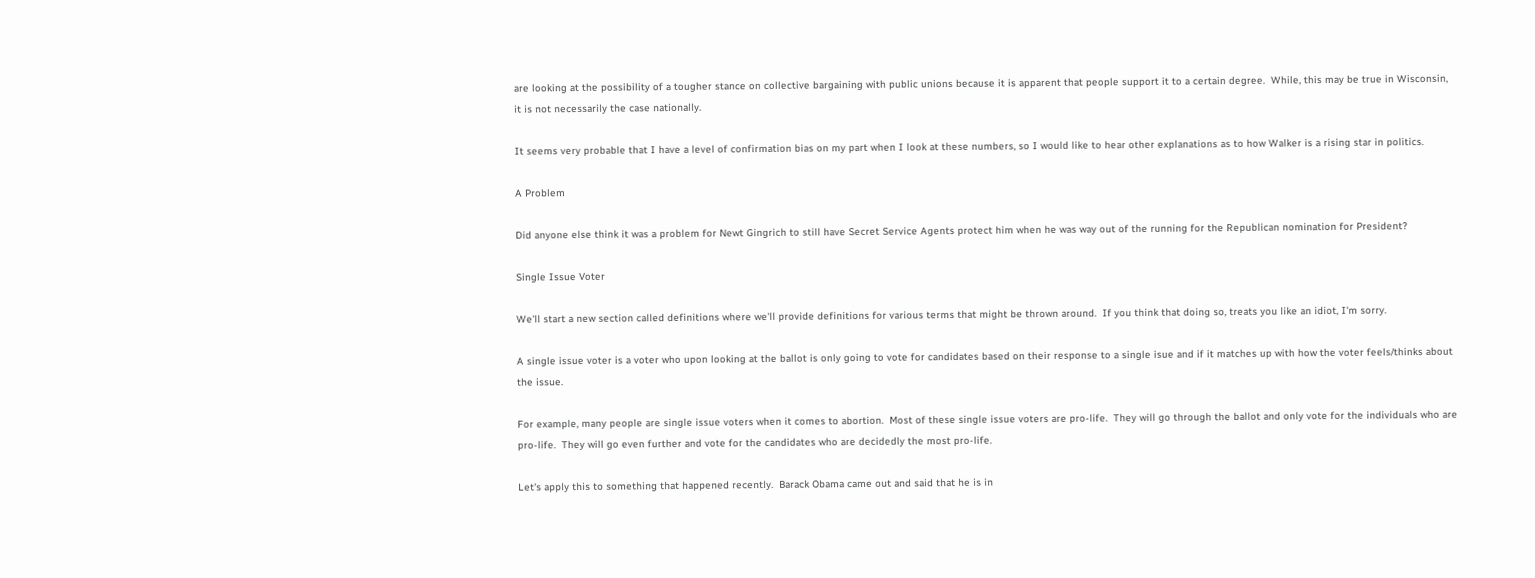are looking at the possibility of a tougher stance on collective bargaining with public unions because it is apparent that people support it to a certain degree.  While, this may be true in Wisconsin, it is not necessarily the case nationally.

It seems very probable that I have a level of confirmation bias on my part when I look at these numbers, so I would like to hear other explanations as to how Walker is a rising star in politics.

A Problem

Did anyone else think it was a problem for Newt Gingrich to still have Secret Service Agents protect him when he was way out of the running for the Republican nomination for President?

Single Issue Voter

We'll start a new section called definitions where we'll provide definitions for various terms that might be thrown around.  If you think that doing so, treats you like an idiot, I'm sorry.

A single issue voter is a voter who upon looking at the ballot is only going to vote for candidates based on their response to a single isue and if it matches up with how the voter feels/thinks about the issue.

For example, many people are single issue voters when it comes to abortion.  Most of these single issue voters are pro-life.  They will go through the ballot and only vote for the individuals who are pro-life.  They will go even further and vote for the candidates who are decidedly the most pro-life.

Let's apply this to something that happened recently.  Barack Obama came out and said that he is in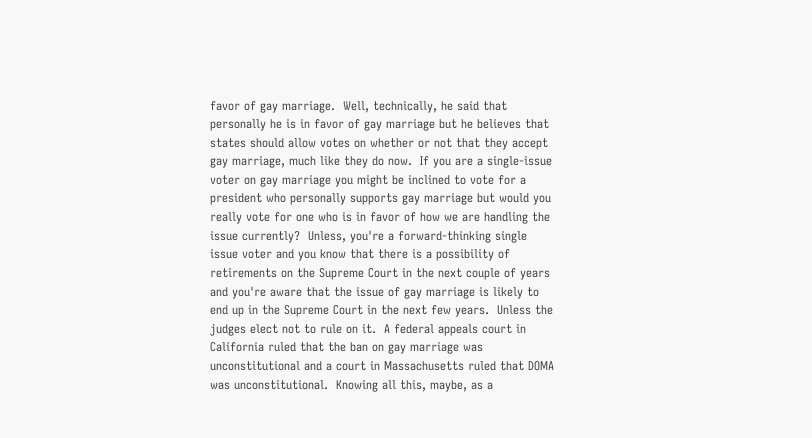favor of gay marriage.  Well, technically, he said that personally he is in favor of gay marriage but he believes that states should allow votes on whether or not that they accept gay marriage, much like they do now.  If you are a single-issue voter on gay marriage you might be inclined to vote for a president who personally supports gay marriage but would you really vote for one who is in favor of how we are handling the issue currently?  Unless, you're a forward-thinking single issue voter and you know that there is a possibility of retirements on the Supreme Court in the next couple of years and you're aware that the issue of gay marriage is likely to end up in the Supreme Court in the next few years.  Unless the judges elect not to rule on it.  A federal appeals court in California ruled that the ban on gay marriage was unconstitutional and a court in Massachusetts ruled that DOMA was unconstitutional.  Knowing all this, maybe, as a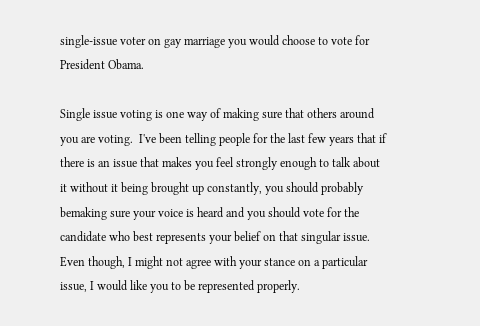single-issue voter on gay marriage you would choose to vote for President Obama.

Single issue voting is one way of making sure that others around you are voting.  I've been telling people for the last few years that if there is an issue that makes you feel strongly enough to talk about it without it being brought up constantly, you should probably bemaking sure your voice is heard and you should vote for the candidate who best represents your belief on that singular issue.  Even though, I might not agree with your stance on a particular issue, I would like you to be represented properly.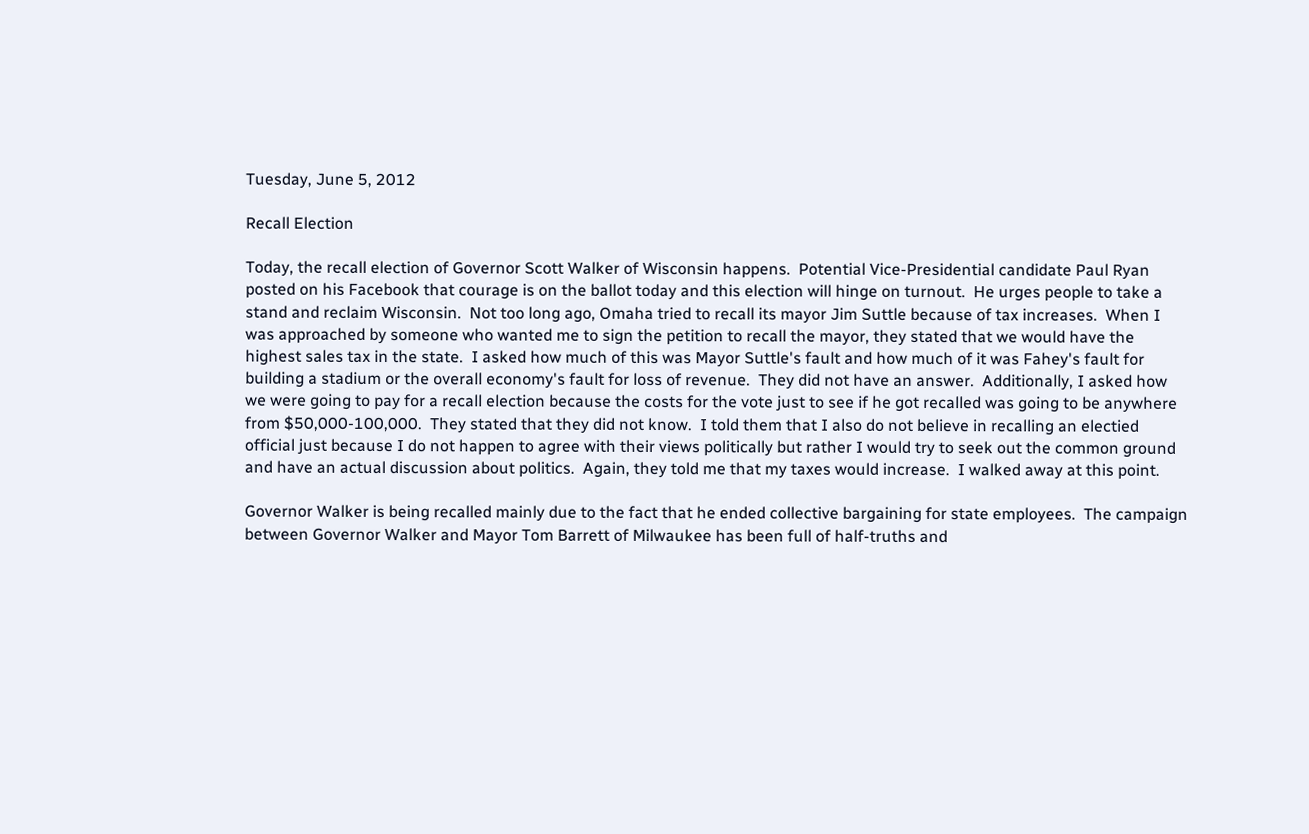Tuesday, June 5, 2012

Recall Election

Today, the recall election of Governor Scott Walker of Wisconsin happens.  Potential Vice-Presidential candidate Paul Ryan posted on his Facebook that courage is on the ballot today and this election will hinge on turnout.  He urges people to take a stand and reclaim Wisconsin.  Not too long ago, Omaha tried to recall its mayor Jim Suttle because of tax increases.  When I was approached by someone who wanted me to sign the petition to recall the mayor, they stated that we would have the highest sales tax in the state.  I asked how much of this was Mayor Suttle's fault and how much of it was Fahey's fault for building a stadium or the overall economy's fault for loss of revenue.  They did not have an answer.  Additionally, I asked how we were going to pay for a recall election because the costs for the vote just to see if he got recalled was going to be anywhere from $50,000-100,000.  They stated that they did not know.  I told them that I also do not believe in recalling an electied official just because I do not happen to agree with their views politically but rather I would try to seek out the common ground and have an actual discussion about politics.  Again, they told me that my taxes would increase.  I walked away at this point.

Governor Walker is being recalled mainly due to the fact that he ended collective bargaining for state employees.  The campaign between Governor Walker and Mayor Tom Barrett of Milwaukee has been full of half-truths and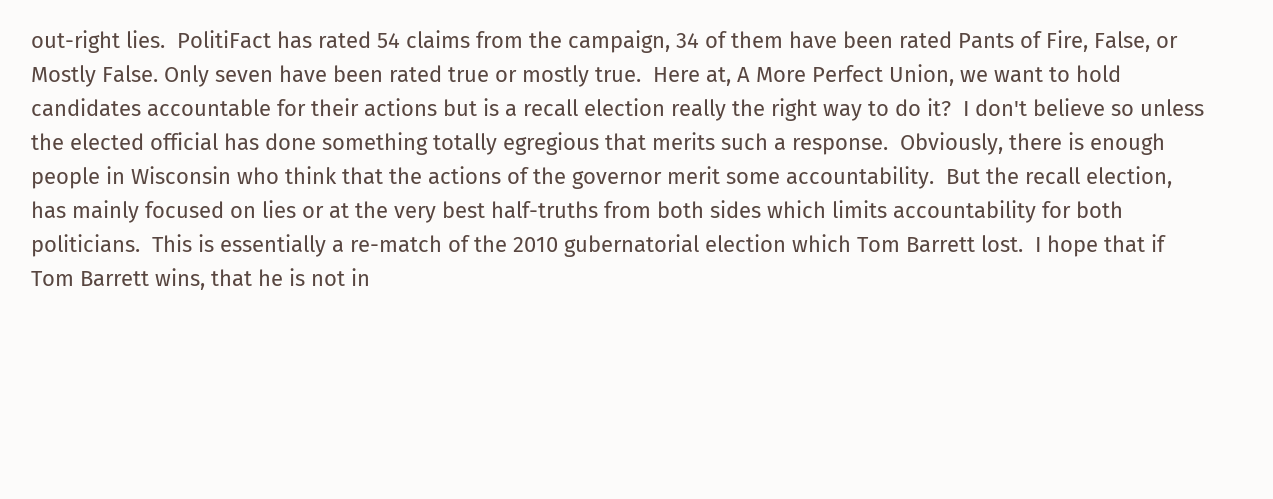out-right lies.  PolitiFact has rated 54 claims from the campaign, 34 of them have been rated Pants of Fire, False, or Mostly False. Only seven have been rated true or mostly true.  Here at, A More Perfect Union, we want to hold candidates accountable for their actions but is a recall election really the right way to do it?  I don't believe so unless the elected official has done something totally egregious that merits such a response.  Obviously, there is enough people in Wisconsin who think that the actions of the governor merit some accountability.  But the recall election, has mainly focused on lies or at the very best half-truths from both sides which limits accountability for both politicians.  This is essentially a re-match of the 2010 gubernatorial election which Tom Barrett lost.  I hope that if Tom Barrett wins, that he is not in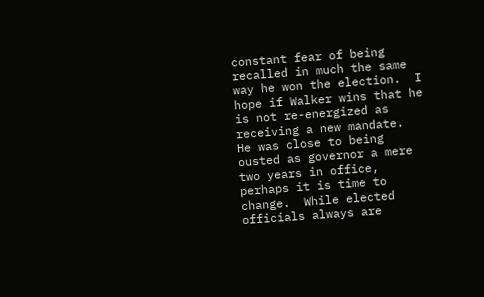constant fear of being recalled in much the same way he won the election.  I hope if Walker wins that he is not re-energized as receiving a new mandate.  He was close to being ousted as governor a mere two years in office, perhaps it is time to change.  While elected officials always are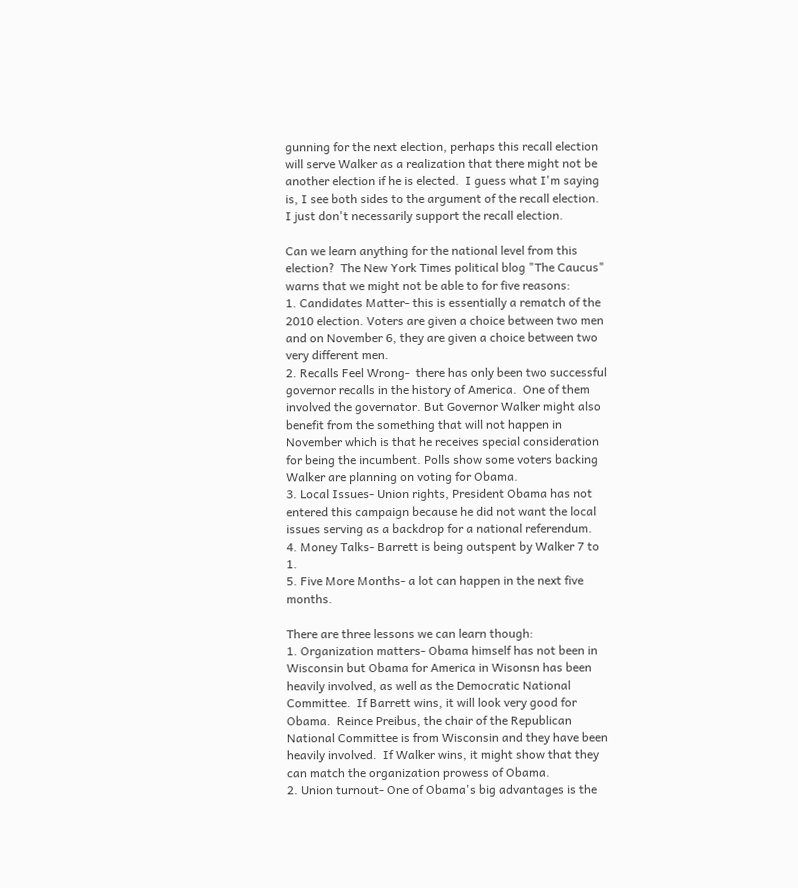gunning for the next election, perhaps this recall election will serve Walker as a realization that there might not be another election if he is elected.  I guess what I'm saying is, I see both sides to the argument of the recall election. I just don't necessarily support the recall election.

Can we learn anything for the national level from this election?  The New York Times political blog "The Caucus" warns that we might not be able to for five reasons:
1. Candidates Matter- this is essentially a rematch of the 2010 election. Voters are given a choice between two men and on November 6, they are given a choice between two very different men.
2. Recalls Feel Wrong-  there has only been two successful governor recalls in the history of America.  One of them involved the governator. But Governor Walker might also benefit from the something that will not happen in November which is that he receives special consideration for being the incumbent. Polls show some voters backing Walker are planning on voting for Obama.
3. Local Issues- Union rights, President Obama has not entered this campaign because he did not want the local issues serving as a backdrop for a national referendum.
4. Money Talks- Barrett is being outspent by Walker 7 to 1.
5. Five More Months- a lot can happen in the next five months.

There are three lessons we can learn though:
1. Organization matters- Obama himself has not been in Wisconsin but Obama for America in Wisonsn has been heavily involved, as well as the Democratic National Committee.  If Barrett wins, it will look very good for Obama.  Reince Preibus, the chair of the Republican National Committee is from Wisconsin and they have been heavily involved.  If Walker wins, it might show that they can match the organization prowess of Obama.
2. Union turnout- One of Obama's big advantages is the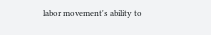labor movement's ability to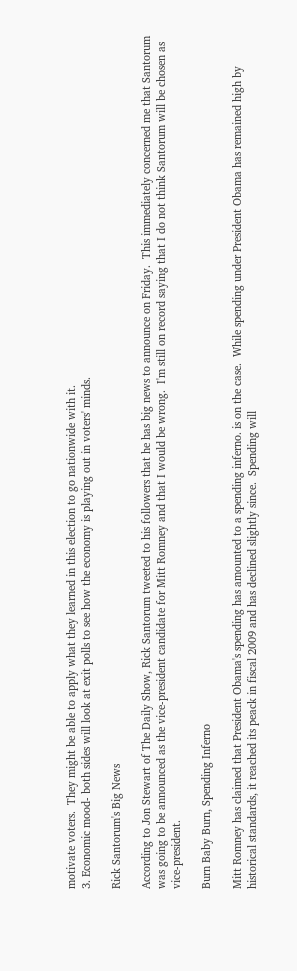motivate voters.  They might be able to apply what they learned in this election to go nationwide with it.
3. Economic mood- both sides will look at exit polls to see how the economy is playing out in voters' minds.

Rick Santorum's Big News

According to Jon Stewart of The Daily Show, Rick Santorum tweeted to his followers that he has big news to announce on Friday.  This immediately concerned me that Santorum was going to be announced as the vice-president candidate for Mitt Romney and that I would be wrong.  I'm still on record saying that I do not think Santorum will be chosen as vice-president.

Burn Baby Burn, Spending Inferno

Mitt Romney has claimed that President Obama's spending has amounted to a spending inferno. is on the case.  While spending under President Obama has remained high by historical standards, it reached its peack in fiscal 2009 and has declined slightly since.  Spending will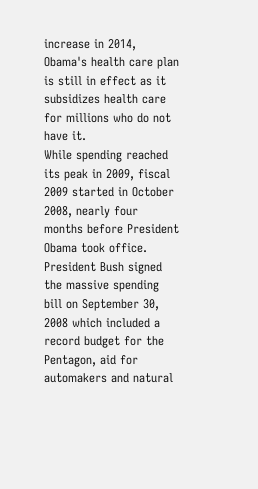increase in 2014, Obama's health care plan is still in effect as it subsidizes health care for millions who do not have it.
While spending reached its peak in 2009, fiscal 2009 started in October 2008, nearly four months before President Obama took office.  President Bush signed the massive spending bill on September 30, 2008 which included a record budget for the Pentagon, aid for automakers and natural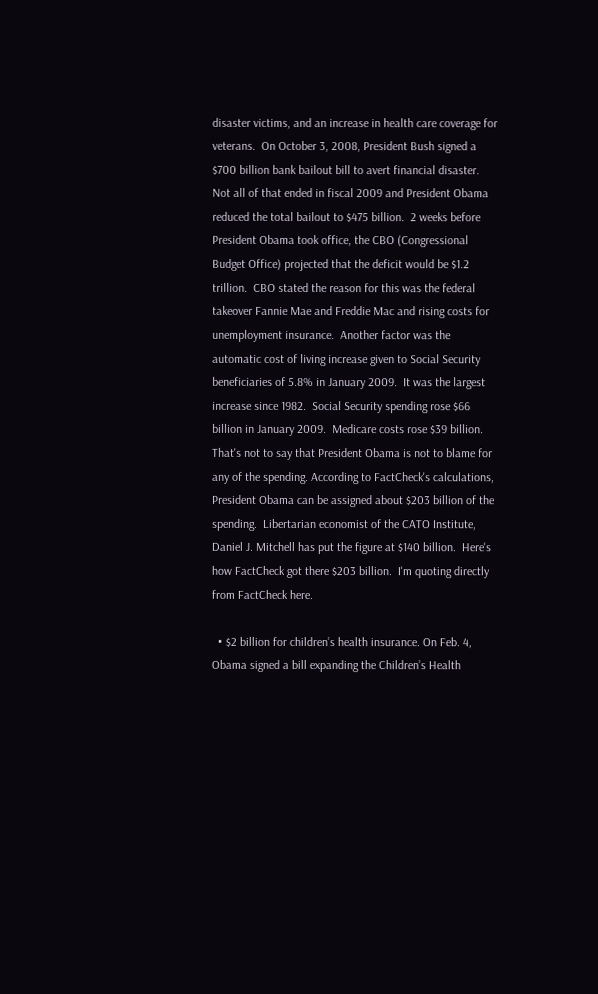disaster victims, and an increase in health care coverage for veterans.  On October 3, 2008, President Bush signed a $700 billion bank bailout bill to avert financial disaster. Not all of that ended in fiscal 2009 and President Obama reduced the total bailout to $475 billion.  2 weeks before President Obama took office, the CBO (Congressional Budget Office) projected that the deficit would be $1.2 trillion.  CBO stated the reason for this was the federal takeover Fannie Mae and Freddie Mac and rising costs for unemployment insurance.  Another factor was the automatic cost of living increase given to Social Security beneficiaries of 5.8% in January 2009.  It was the largest increase since 1982.  Social Security spending rose $66 billion in January 2009.  Medicare costs rose $39 billion.
That's not to say that President Obama is not to blame for any of the spending. According to FactCheck's calculations, President Obama can be assigned about $203 billion of the spending.  Libertarian economist of the CATO Institute, Daniel J. Mitchell has put the figure at $140 billion.  Here's how FactCheck got there $203 billion.  I'm quoting directly from FactCheck here.

  • $2 billion for children’s health insurance. On Feb. 4, Obama signed a bill expanding the Children’s Health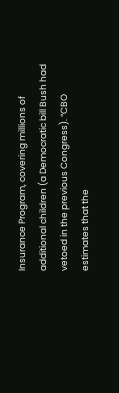Insurance Program, covering millions of additional children (a Democratic bill Bush had vetoed in the previous Congress). “CBO estimates that the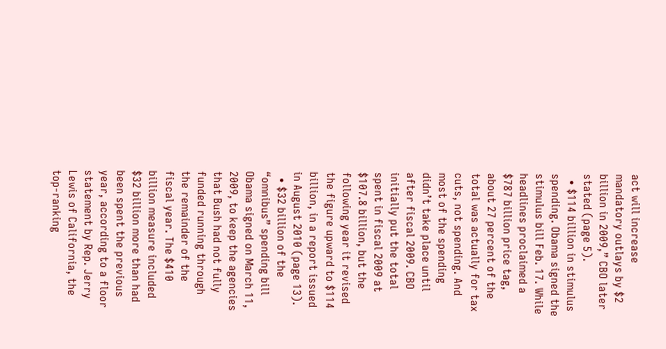act will increase mandatory outlays by $2 billion in 2009,” CBO later stated (page 5).
  • $114 billion in stimulus spending. Obama signed the stimulus bill Feb. 17. While headlines proclaimed a $787 billion price tag, about 27 percent of the total was actually for tax cuts, not spending. And most of the spending didn’t take place until after fiscal 2009. CBO initially put the total spent in fiscal 2009 at $107.8 billion, but the following year it revised the figure upward to $114 billion, in a report issued in August 2010 (page 13).
  • $32 billion of the “omnibus” spending bill Obama signed on March 11, 2009, to keep the agencies that Bush had not fully funded running through the remainder of the fiscal year. The $410 billion measure included $32 billion more than had been spent the previous year, according to a floor statement by Rep. Jerry Lewis of California, the top-ranking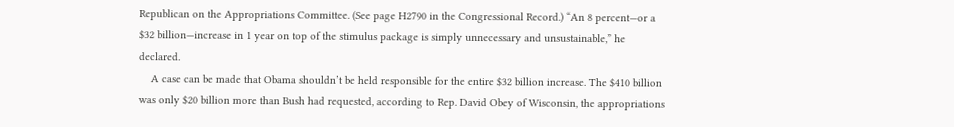Republican on the Appropriations Committee. (See page H2790 in the Congressional Record.) “An 8 percent—or a $32 billion—increase in 1 year on top of the stimulus package is simply unnecessary and unsustainable,” he declared.
    A case can be made that Obama shouldn’t be held responsible for the entire $32 billion increase. The $410 billion was only $20 billion more than Bush had requested, according to Rep. David Obey of Wisconsin, the appropriations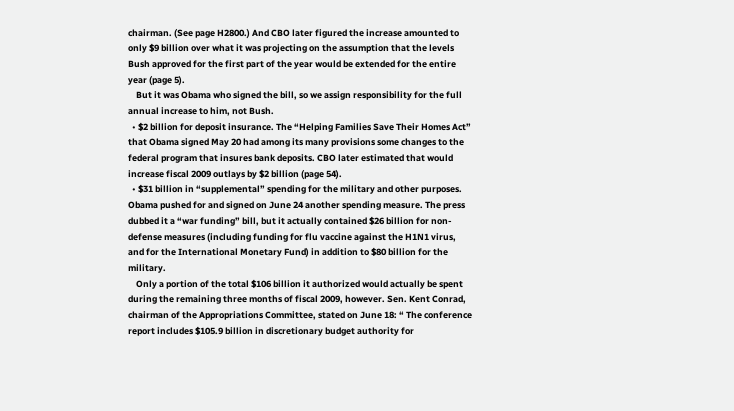chairman. (See page H2800.) And CBO later figured the increase amounted to only $9 billion over what it was projecting on the assumption that the levels Bush approved for the first part of the year would be extended for the entire year (page 5).
    But it was Obama who signed the bill, so we assign responsibility for the full annual increase to him, not Bush.
  • $2 billion for deposit insurance. The “Helping Families Save Their Homes Act” that Obama signed May 20 had among its many provisions some changes to the federal program that insures bank deposits. CBO later estimated that would increase fiscal 2009 outlays by $2 billion (page 54).
  • $31 billion in “supplemental” spending for the military and other purposes. Obama pushed for and signed on June 24 another spending measure. The press dubbed it a “war funding” bill, but it actually contained $26 billion for non-defense measures (including funding for flu vaccine against the H1N1 virus, and for the International Monetary Fund) in addition to $80 billion for the military.
    Only a portion of the total $106 billion it authorized would actually be spent during the remaining three months of fiscal 2009, however. Sen. Kent Conrad, chairman of the Appropriations Committee, stated on June 18: “ The conference report includes $105.9 billion in discretionary budget authority for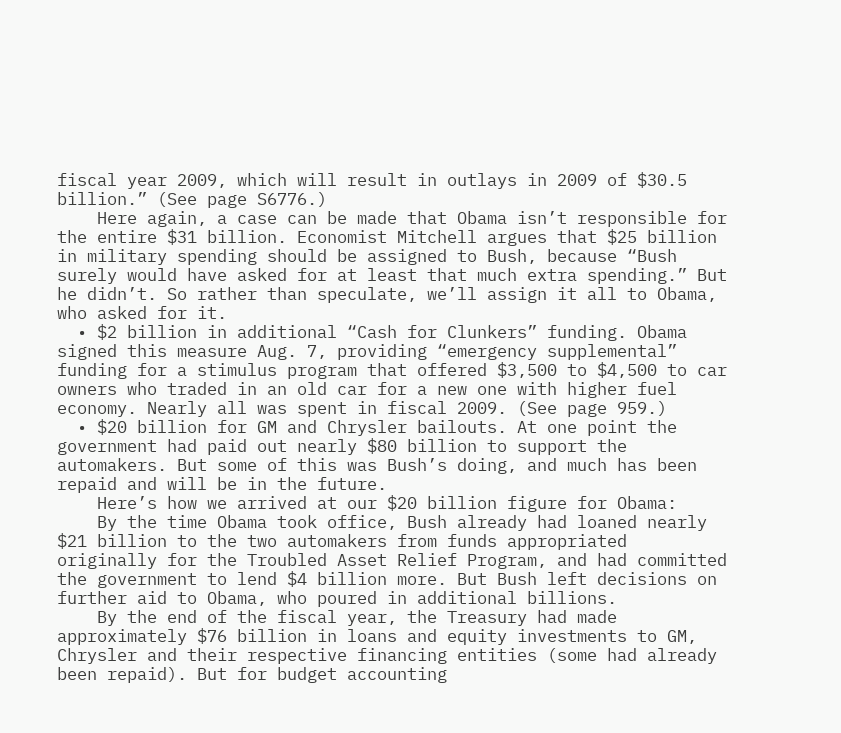fiscal year 2009, which will result in outlays in 2009 of $30.5 billion.” (See page S6776.)
    Here again, a case can be made that Obama isn’t responsible for the entire $31 billion. Economist Mitchell argues that $25 billion in military spending should be assigned to Bush, because “Bush surely would have asked for at least that much extra spending.” But he didn’t. So rather than speculate, we’ll assign it all to Obama, who asked for it.
  • $2 billion in additional “Cash for Clunkers” funding. Obama signed this measure Aug. 7, providing “emergency supplemental” funding for a stimulus program that offered $3,500 to $4,500 to car owners who traded in an old car for a new one with higher fuel economy. Nearly all was spent in fiscal 2009. (See page 959.)
  • $20 billion for GM and Chrysler bailouts. At one point the government had paid out nearly $80 billion to support the automakers. But some of this was Bush’s doing, and much has been repaid and will be in the future.
    Here’s how we arrived at our $20 billion figure for Obama:
    By the time Obama took office, Bush already had loaned nearly $21 billion to the two automakers from funds appropriated originally for the Troubled Asset Relief Program, and had committed the government to lend $4 billion more. But Bush left decisions on further aid to Obama, who poured in additional billions.
    By the end of the fiscal year, the Treasury had made approximately $76 billion in loans and equity investments to GM, Chrysler and their respective financing entities (some had already been repaid). But for budget accounting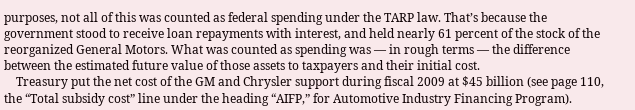purposes, not all of this was counted as federal spending under the TARP law. That’s because the government stood to receive loan repayments with interest, and held nearly 61 percent of the stock of the reorganized General Motors. What was counted as spending was — in rough terms — the difference between the estimated future value of those assets to taxpayers and their initial cost.
    Treasury put the net cost of the GM and Chrysler support during fiscal 2009 at $45 billion (see page 110, the “Total subsidy cost” line under the heading “AIFP,” for Automotive Industry Financing Program).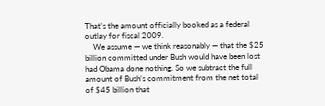That’s the amount officially booked as a federal outlay for fiscal 2009.
    We assume — we think reasonably — that the $25 billion committed under Bush would have been lost had Obama done nothing. So we subtract the full amount of Bush’s commitment from the net total of $45 billion that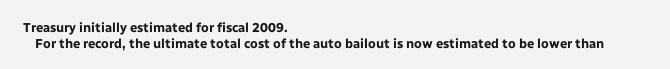Treasury initially estimated for fiscal 2009.
    For the record, the ultimate total cost of the auto bailout is now estimated to be lower than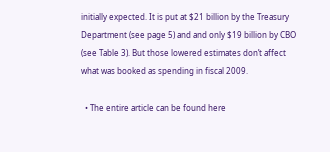initially expected. It is put at $21 billion by the Treasury Department (see page 5) and and only $19 billion by CBO (see Table 3). But those lowered estimates don’t affect what was booked as spending in fiscal 2009.

  • The entire article can be found here